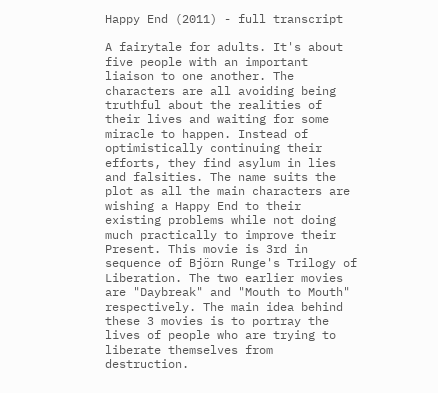Happy End (2011) - full transcript

A fairytale for adults. It's about five people with an important liaison to one another. The characters are all avoiding being truthful about the realities of their lives and waiting for some miracle to happen. Instead of optimistically continuing their efforts, they find asylum in lies and falsities. The name suits the plot as all the main characters are wishing a Happy End to their existing problems while not doing much practically to improve their Present. This movie is 3rd in sequence of Björn Runge's Trilogy of Liberation. The two earlier movies are "Daybreak" and "Mouth to Mouth" respectively. The main idea behind these 3 movies is to portray the lives of people who are trying to liberate themselves from destruction.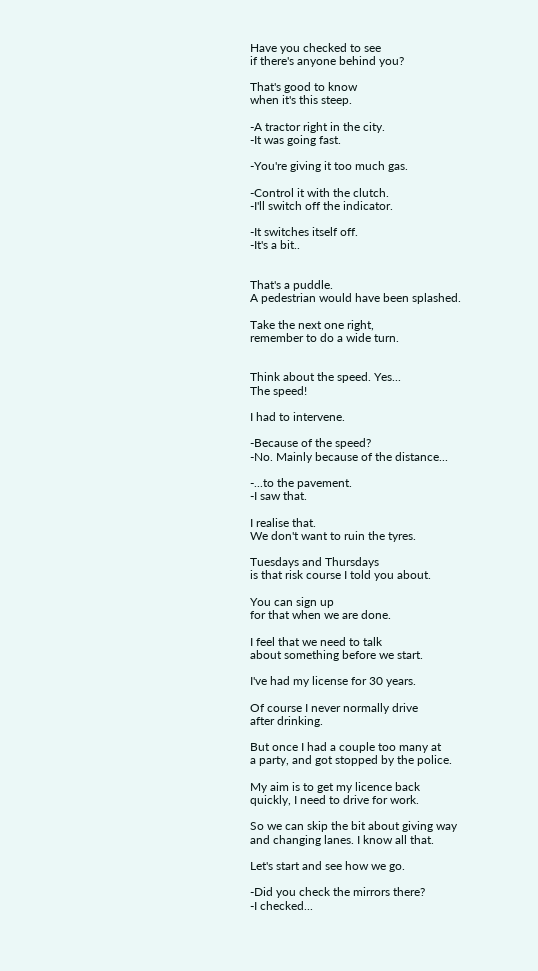Have you checked to see
if there's anyone behind you?

That's good to know
when it's this steep.

-A tractor right in the city.
-It was going fast.

-You're giving it too much gas.

-Control it with the clutch.
-I'll switch off the indicator.

-It switches itself off.
-It's a bit..


That's a puddle.
A pedestrian would have been splashed.

Take the next one right,
remember to do a wide turn.


Think about the speed. Yes...
The speed!

I had to intervene.

-Because of the speed?
-No. Mainly because of the distance...

-...to the pavement.
-I saw that.

I realise that.
We don't want to ruin the tyres.

Tuesdays and Thursdays
is that risk course I told you about.

You can sign up
for that when we are done.

I feel that we need to talk
about something before we start.

I've had my license for 30 years.

Of course I never normally drive
after drinking.

But once I had a couple too many at
a party, and got stopped by the police.

My aim is to get my licence back
quickly, I need to drive for work.

So we can skip the bit about giving way
and changing lanes. I know all that.

Let's start and see how we go.

-Did you check the mirrors there?
-I checked...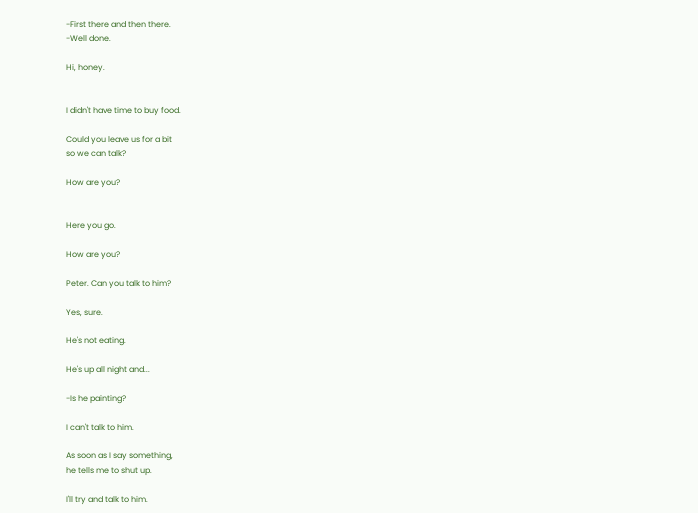-First there and then there.
-Well done.

Hi, honey.


I didn't have time to buy food.

Could you leave us for a bit
so we can talk?

How are you?


Here you go.

How are you?

Peter. Can you talk to him?

Yes, sure.

He's not eating.

He's up all night and...

-Is he painting?

I can't talk to him.

As soon as I say something,
he tells me to shut up.

I'll try and talk to him.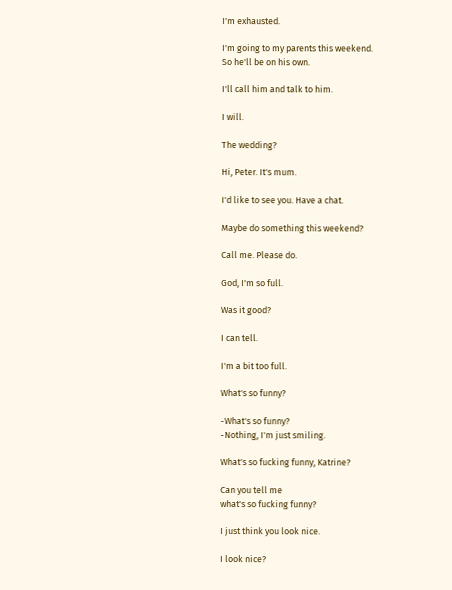I'm exhausted.

I'm going to my parents this weekend.
So he'll be on his own.

I'll call him and talk to him.

I will.

The wedding?

Hi, Peter. It's mum.

I'd like to see you. Have a chat.

Maybe do something this weekend?

Call me. Please do.

God, I'm so full.

Was it good?

I can tell.

I'm a bit too full.

What's so funny?

-What's so funny?
-Nothing, I'm just smiling.

What's so fucking funny, Katrine?

Can you tell me
what's so fucking funny?

I just think you look nice.

I look nice?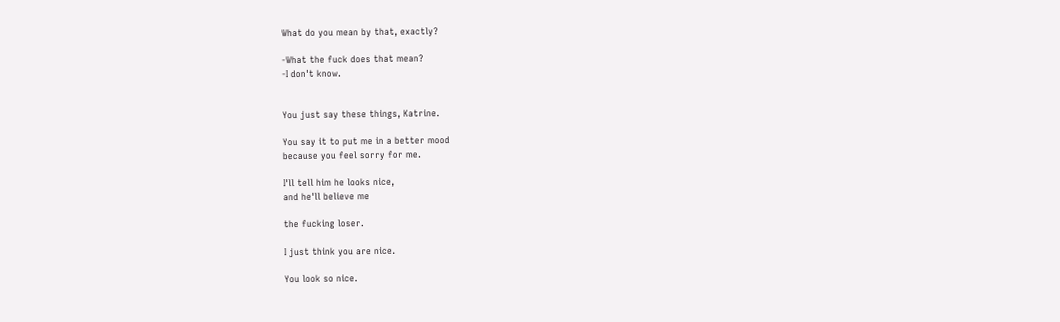What do you mean by that, exactly?

-What the fuck does that mean?
-I don't know.


You just say these things, Katrine.

You say it to put me in a better mood
because you feel sorry for me.

I'll tell him he looks nice,
and he'll believe me

the fucking loser.

I just think you are nice.

You look so nice.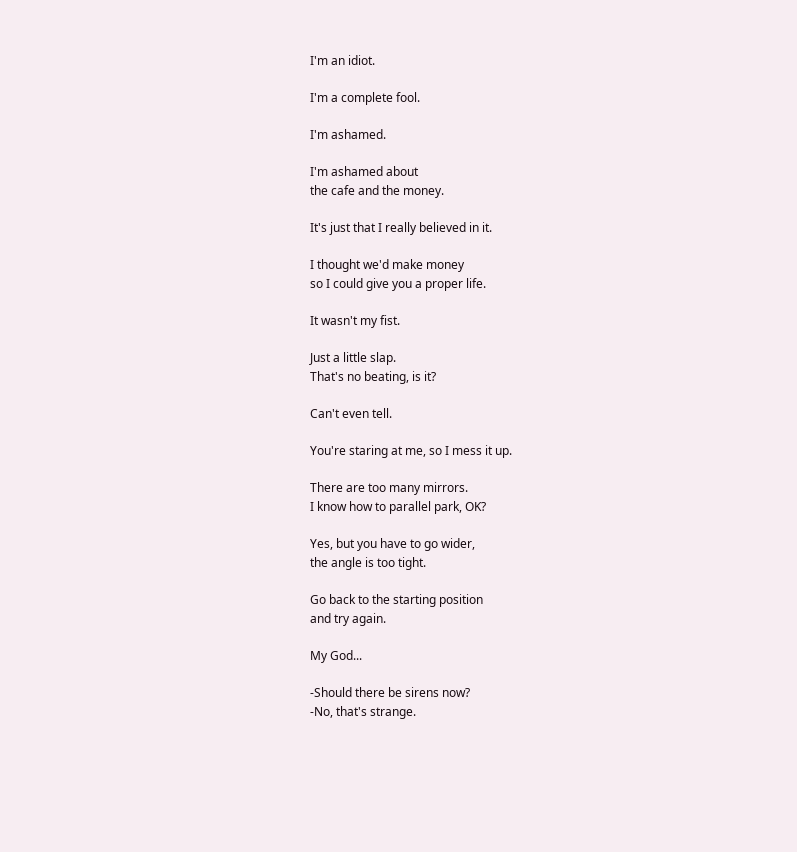I'm an idiot.

I'm a complete fool.

I'm ashamed.

I'm ashamed about
the cafe and the money.

It's just that I really believed in it.

I thought we'd make money
so I could give you a proper life.

It wasn't my fist.

Just a little slap.
That's no beating, is it?

Can't even tell.

You're staring at me, so I mess it up.

There are too many mirrors.
I know how to parallel park, OK?

Yes, but you have to go wider,
the angle is too tight.

Go back to the starting position
and try again.

My God...

-Should there be sirens now?
-No, that's strange.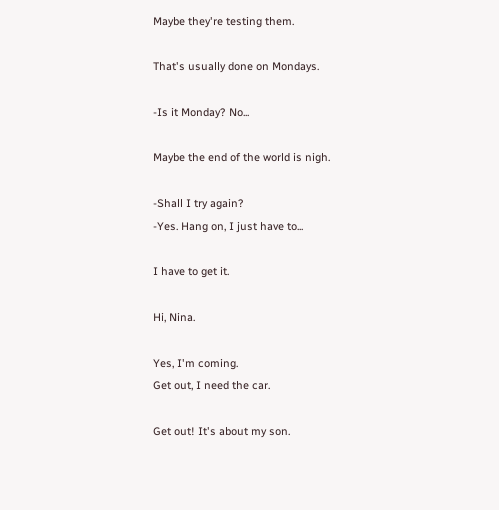Maybe they're testing them.

That's usually done on Mondays.

-Is it Monday? No...

Maybe the end of the world is nigh.

-Shall I try again?
-Yes. Hang on, I just have to...

I have to get it.

Hi, Nina.

Yes, I'm coming.
Get out, I need the car.

Get out! It's about my son.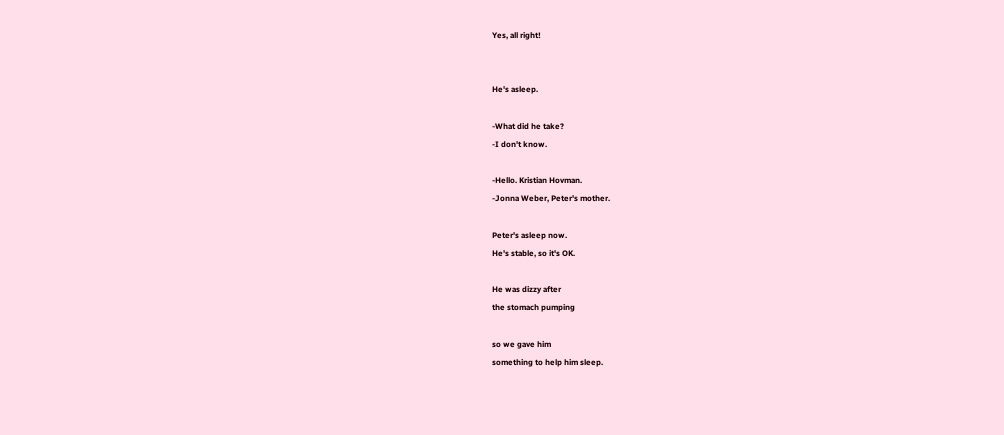Yes, all right!


He's asleep.

-What did he take?
-I don't know.

-Hello. Kristian Hovman.
-Jonna Weber, Peter's mother.

Peter's asleep now.
He's stable, so it's OK.

He was dizzy after
the stomach pumping

so we gave him
something to help him sleep.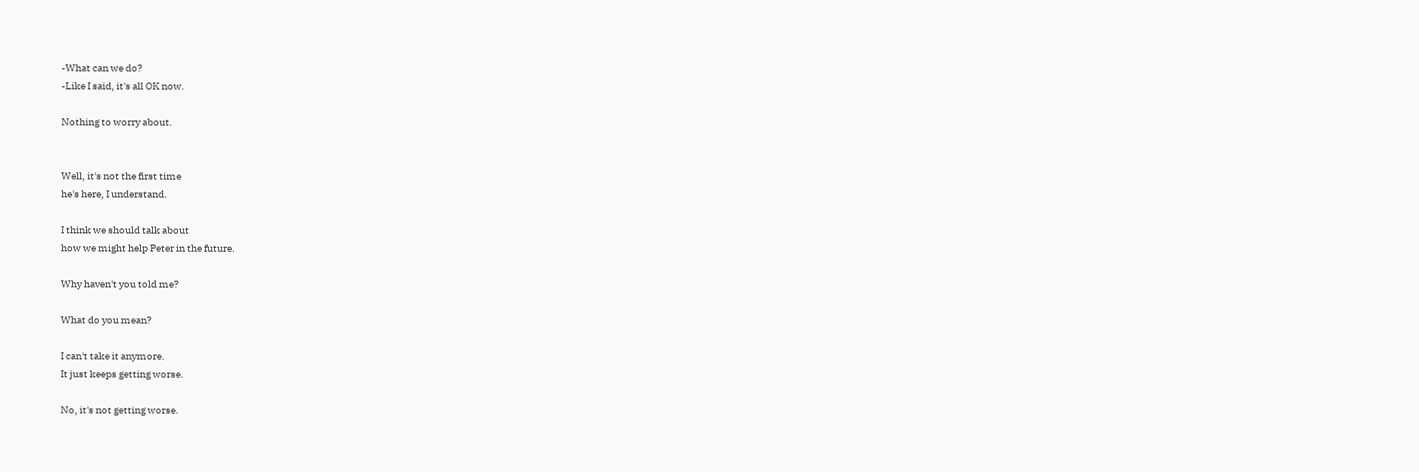-What can we do?
-Like I said, it's all OK now.

Nothing to worry about.


Well, it's not the first time
he's here, I understand.

I think we should talk about
how we might help Peter in the future.

Why haven't you told me?

What do you mean?

I can't take it anymore.
It just keeps getting worse.

No, it's not getting worse.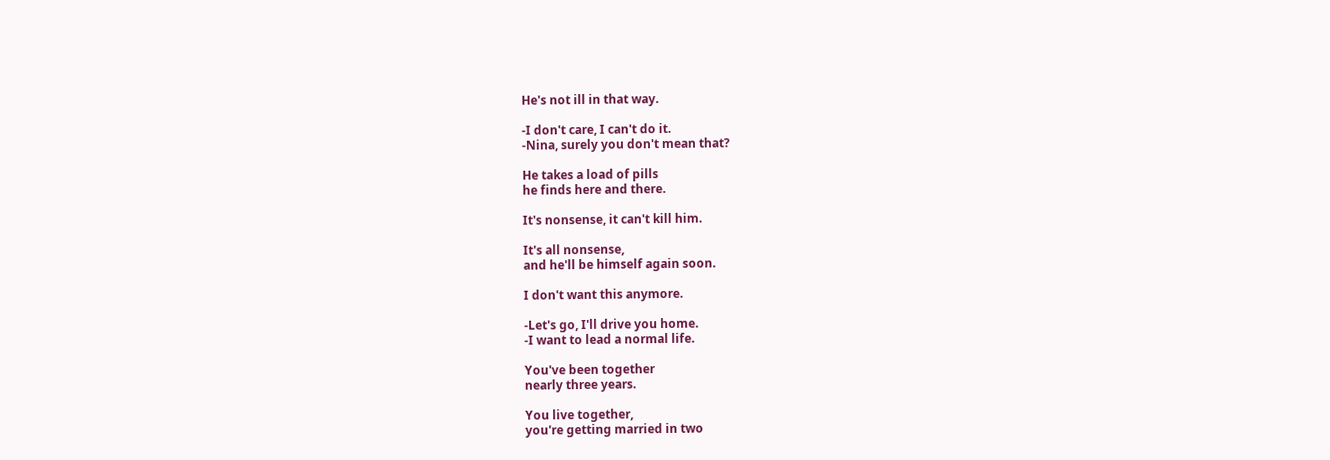He's not ill in that way.

-I don't care, I can't do it.
-Nina, surely you don't mean that?

He takes a load of pills
he finds here and there.

It's nonsense, it can't kill him.

It's all nonsense,
and he'll be himself again soon.

I don't want this anymore.

-Let's go, I'll drive you home.
-I want to lead a normal life.

You've been together
nearly three years.

You live together,
you're getting married in two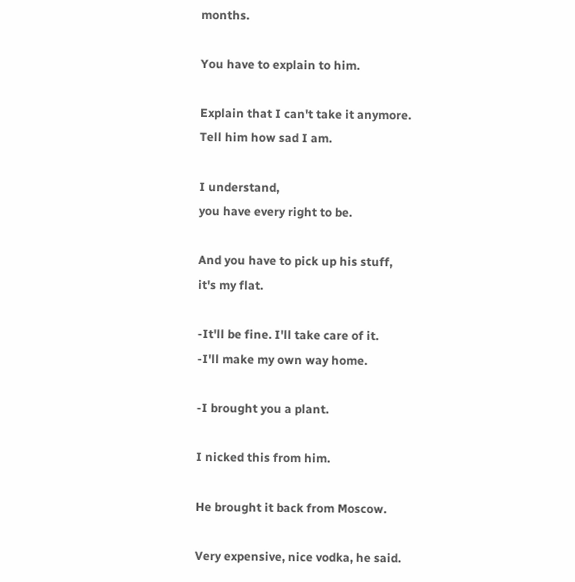months.

You have to explain to him.

Explain that I can't take it anymore.
Tell him how sad I am.

I understand,
you have every right to be.

And you have to pick up his stuff,
it's my flat.

-It'll be fine. I'll take care of it.
-I'll make my own way home.

-I brought you a plant.

I nicked this from him.

He brought it back from Moscow.

Very expensive, nice vodka, he said.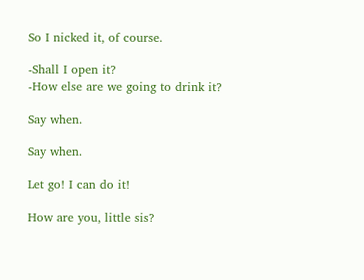So I nicked it, of course.

-Shall I open it?
-How else are we going to drink it?

Say when.

Say when.

Let go! I can do it!

How are you, little sis?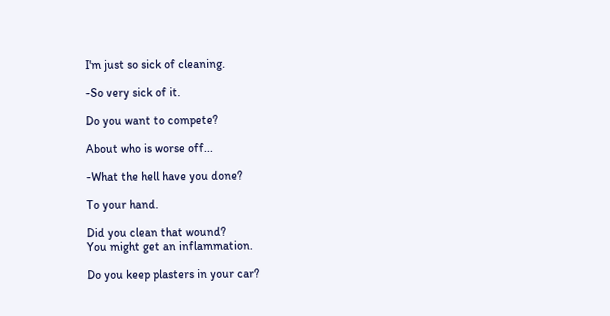I'm just so sick of cleaning.

-So very sick of it.

Do you want to compete?

About who is worse off...

-What the hell have you done?

To your hand.

Did you clean that wound?
You might get an inflammation.

Do you keep plasters in your car?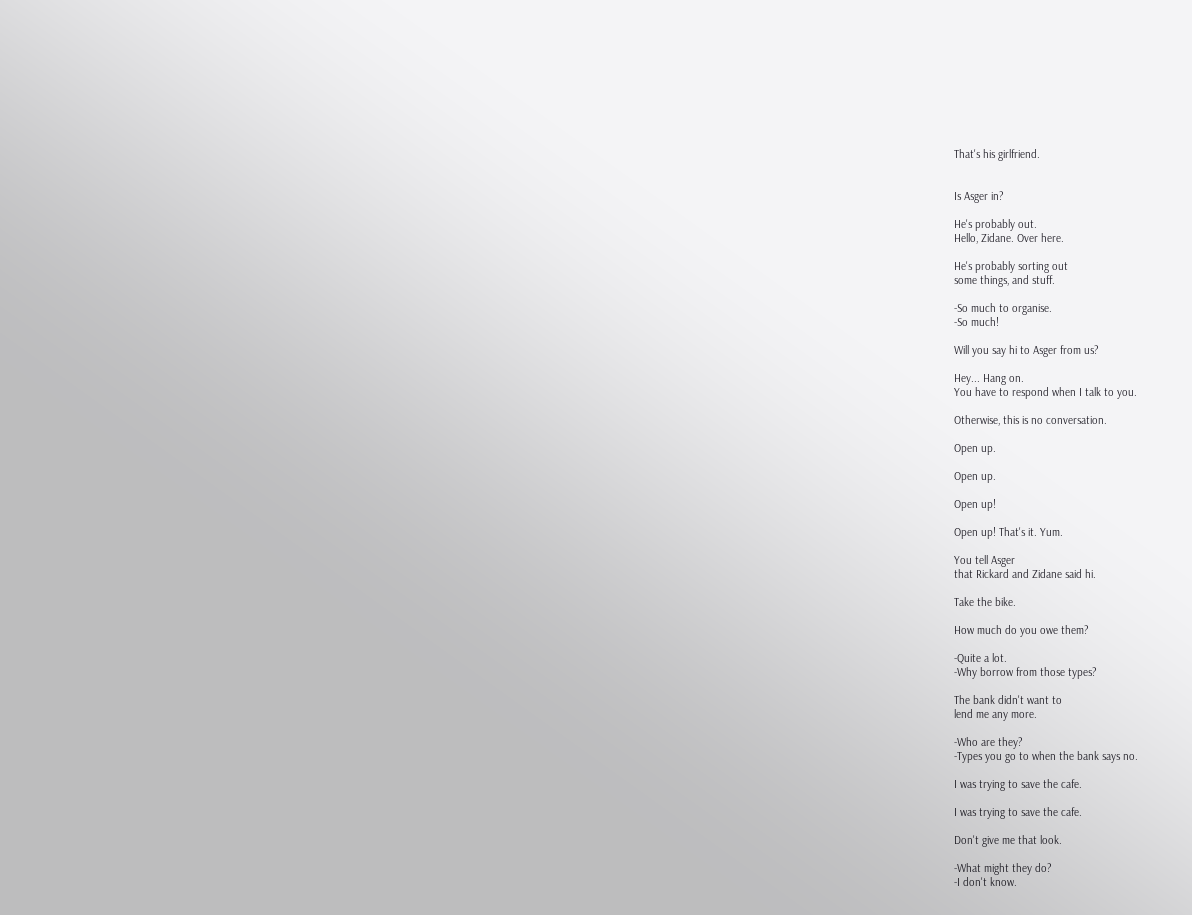That's his girlfriend.


Is Asger in?

He's probably out.
Hello, Zidane. Over here.

He's probably sorting out
some things, and stuff.

-So much to organise.
-So much!

Will you say hi to Asger from us?

Hey... Hang on.
You have to respond when I talk to you.

Otherwise, this is no conversation.

Open up.

Open up.

Open up!

Open up! That's it. Yum.

You tell Asger
that Rickard and Zidane said hi.

Take the bike.

How much do you owe them?

-Quite a lot.
-Why borrow from those types?

The bank didn't want to
lend me any more.

-Who are they?
-Types you go to when the bank says no.

I was trying to save the cafe.

I was trying to save the cafe.

Don't give me that look.

-What might they do?
-I don't know.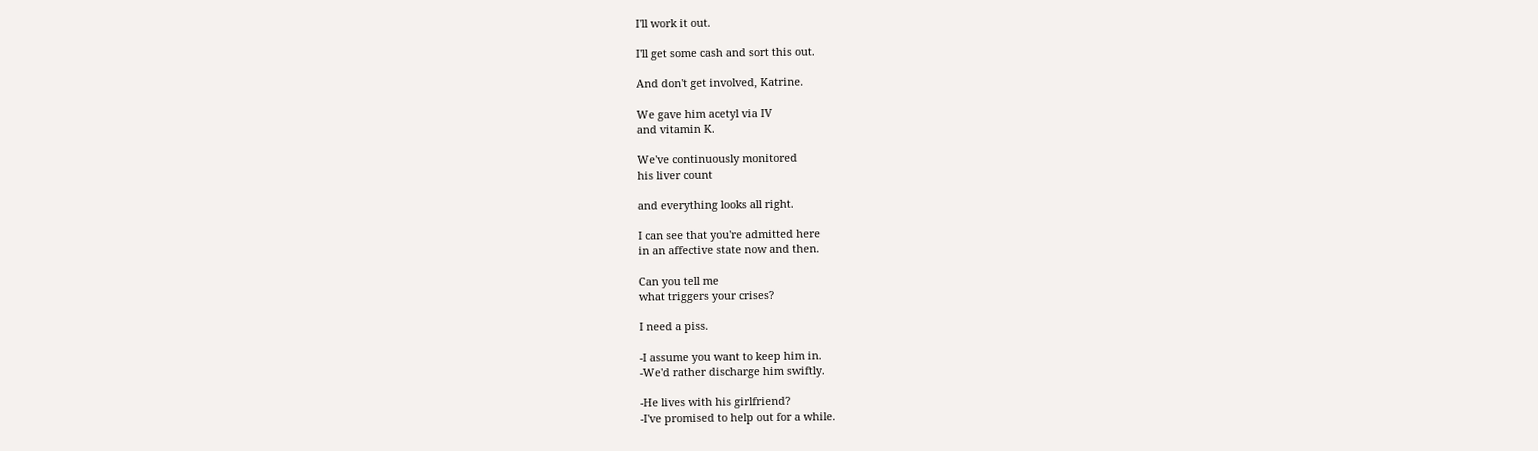I'll work it out.

I'll get some cash and sort this out.

And don't get involved, Katrine.

We gave him acetyl via IV
and vitamin K.

We've continuously monitored
his liver count

and everything looks all right.

I can see that you're admitted here
in an affective state now and then.

Can you tell me
what triggers your crises?

I need a piss.

-I assume you want to keep him in.
-We'd rather discharge him swiftly.

-He lives with his girlfriend?
-I've promised to help out for a while.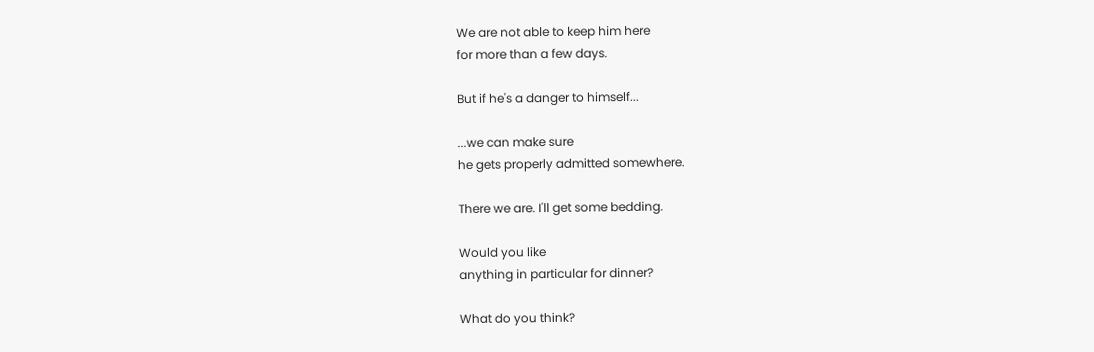We are not able to keep him here
for more than a few days.

But if he's a danger to himself...

...we can make sure
he gets properly admitted somewhere.

There we are. I'll get some bedding.

Would you like
anything in particular for dinner?

What do you think?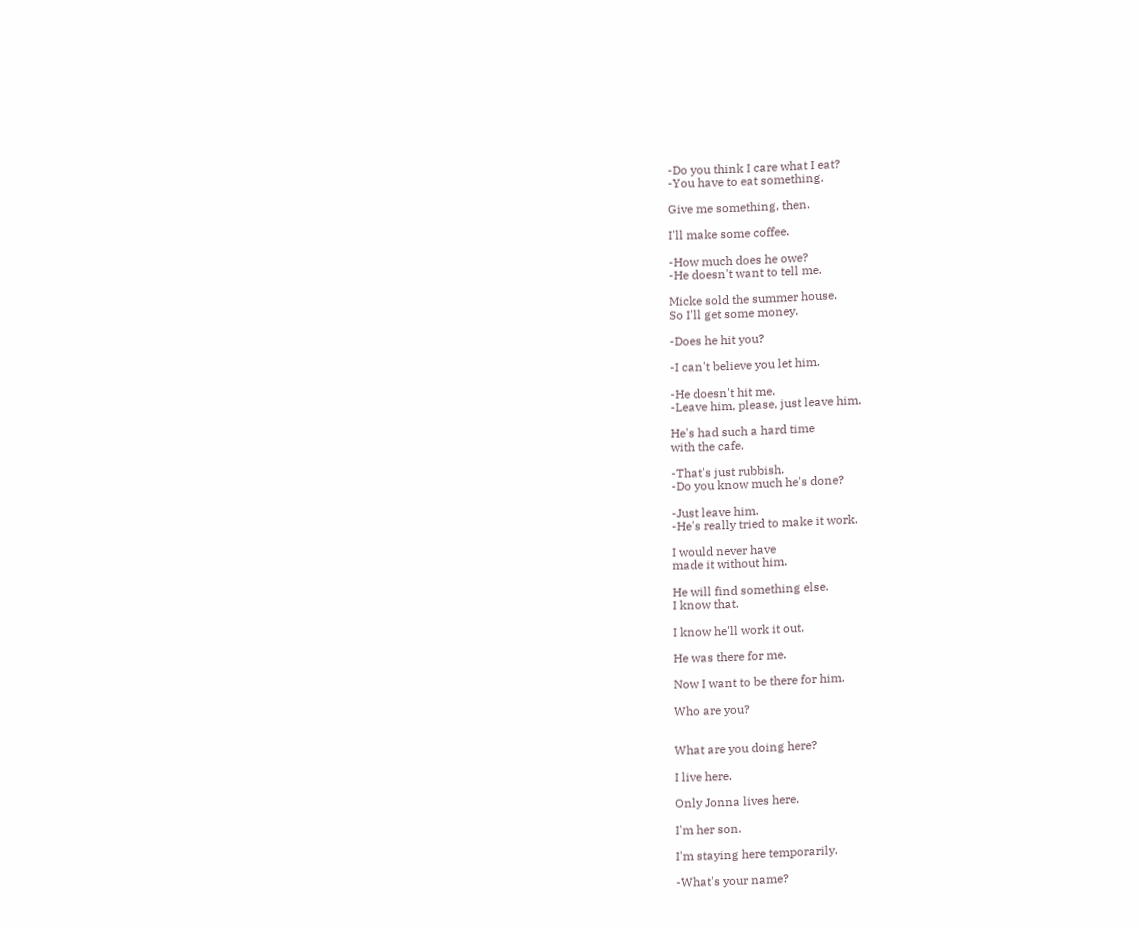-Do you think I care what I eat?
-You have to eat something.

Give me something, then.

I'll make some coffee.

-How much does he owe?
-He doesn't want to tell me.

Micke sold the summer house.
So I'll get some money.

-Does he hit you?

-I can't believe you let him.

-He doesn't hit me.
-Leave him, please, just leave him.

He's had such a hard time
with the cafe.

-That's just rubbish.
-Do you know much he's done?

-Just leave him.
-He's really tried to make it work.

I would never have
made it without him.

He will find something else.
I know that.

I know he'll work it out.

He was there for me.

Now I want to be there for him.

Who are you?


What are you doing here?

I live here.

Only Jonna lives here.

I'm her son.

I'm staying here temporarily.

-What's your name?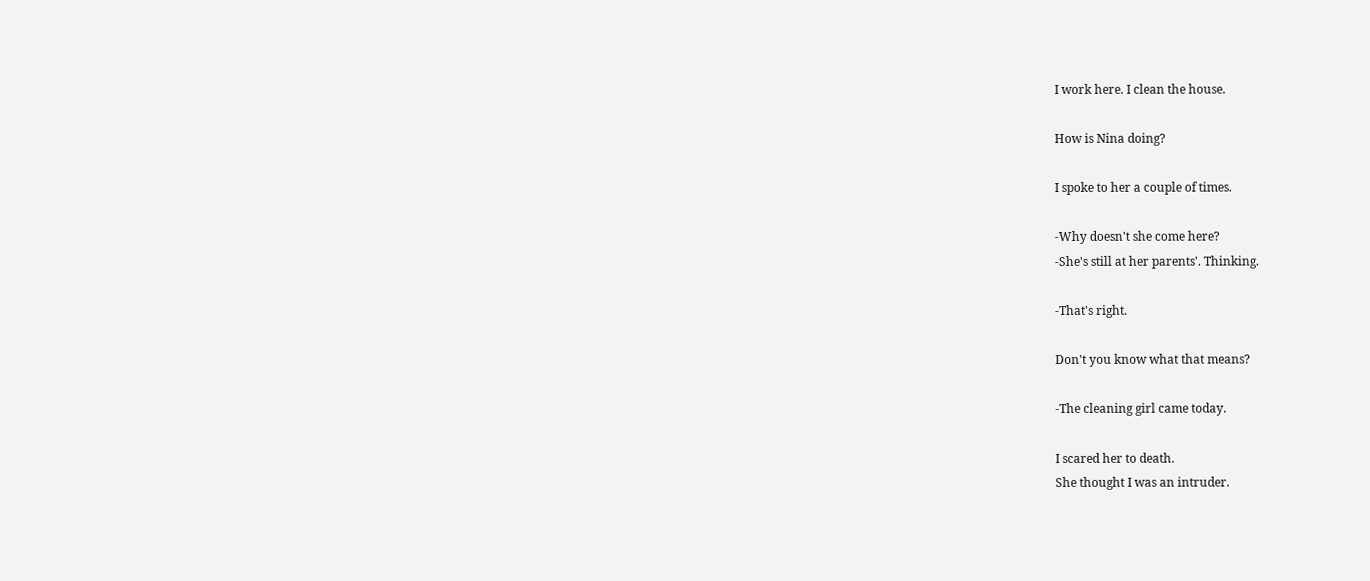I work here. I clean the house.

How is Nina doing?

I spoke to her a couple of times.

-Why doesn't she come here?
-She's still at her parents'. Thinking.

-That's right.

Don't you know what that means?

-The cleaning girl came today.

I scared her to death.
She thought I was an intruder.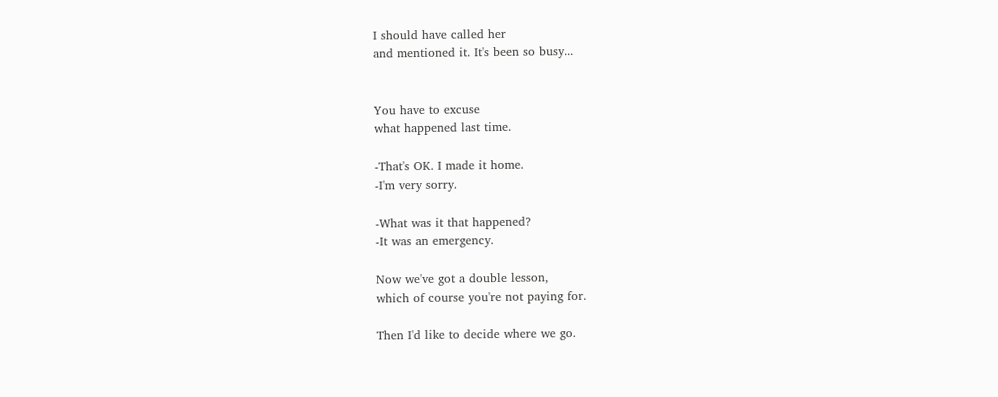I should have called her
and mentioned it. It's been so busy...


You have to excuse
what happened last time.

-That's OK. I made it home.
-I'm very sorry.

-What was it that happened?
-It was an emergency.

Now we've got a double lesson,
which of course you're not paying for.

Then I'd like to decide where we go.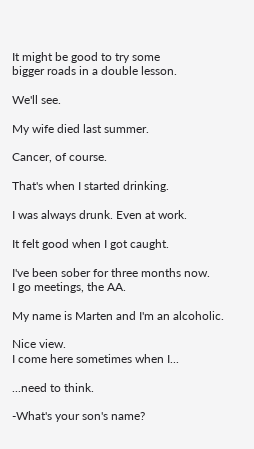It might be good to try some
bigger roads in a double lesson.

We'll see.

My wife died last summer.

Cancer, of course.

That's when I started drinking.

I was always drunk. Even at work.

It felt good when I got caught.

I've been sober for three months now.
I go meetings, the AA.

My name is Marten and I'm an alcoholic.

Nice view.
I come here sometimes when I...

...need to think.

-What's your son's name?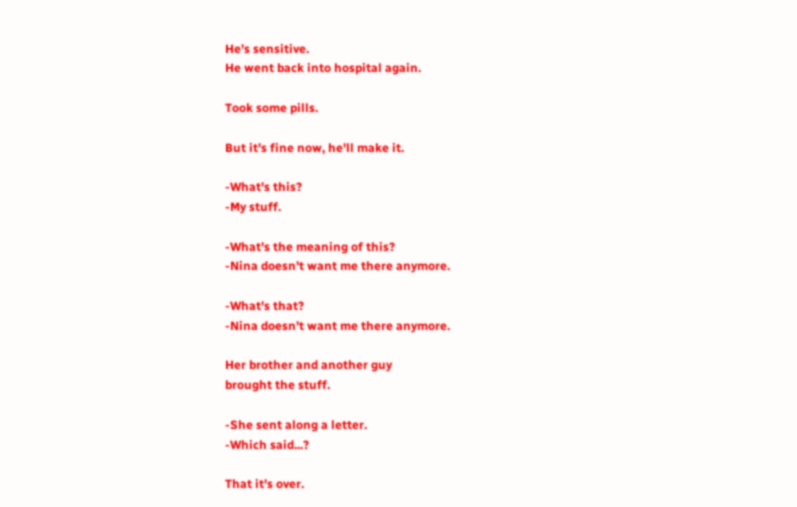He's sensitive.
He went back into hospital again.

Took some pills.

But it's fine now, he'll make it.

-What's this?
-My stuff.

-What's the meaning of this?
-Nina doesn't want me there anymore.

-What's that?
-Nina doesn't want me there anymore.

Her brother and another guy
brought the stuff.

-She sent along a letter.
-Which said...?

That it's over.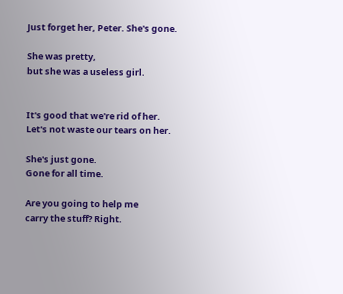Just forget her, Peter. She's gone.

She was pretty,
but she was a useless girl.


It's good that we're rid of her.
Let's not waste our tears on her.

She's just gone.
Gone for all time.

Are you going to help me
carry the stuff? Right.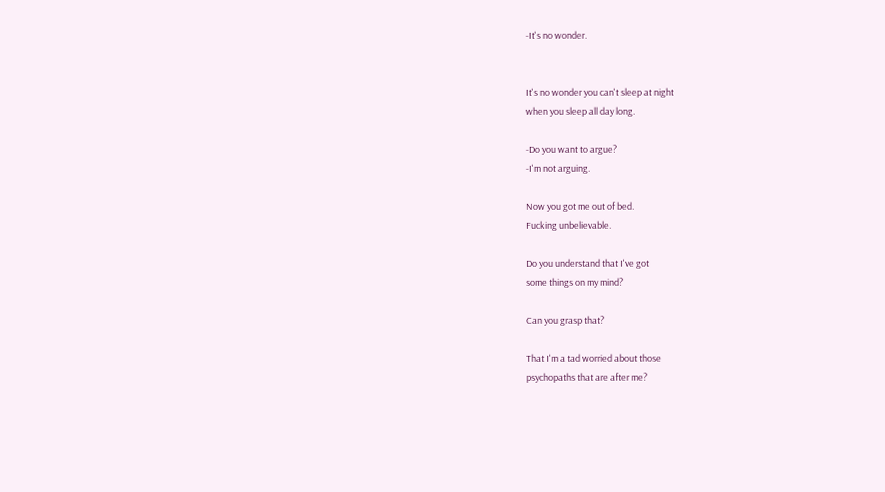-It's no wonder.


It's no wonder you can't sleep at night
when you sleep all day long.

-Do you want to argue?
-I'm not arguing.

Now you got me out of bed.
Fucking unbelievable.

Do you understand that I've got
some things on my mind?

Can you grasp that?

That I'm a tad worried about those
psychopaths that are after me?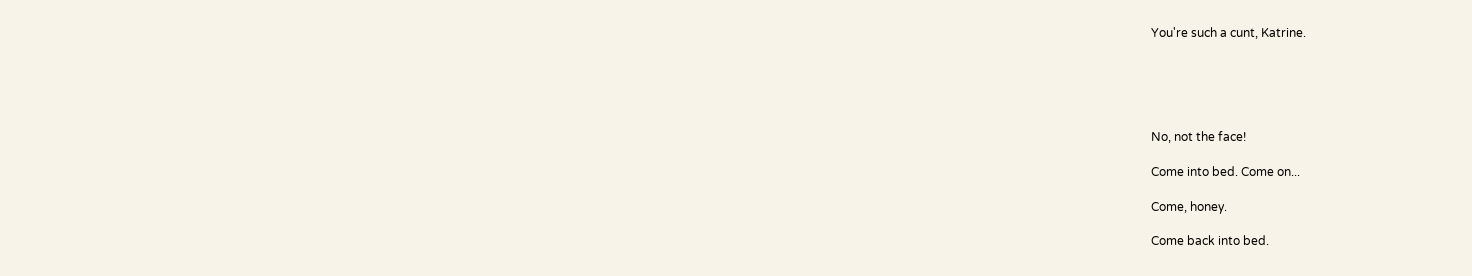You're such a cunt, Katrine.





No, not the face!

Come into bed. Come on...

Come, honey.

Come back into bed.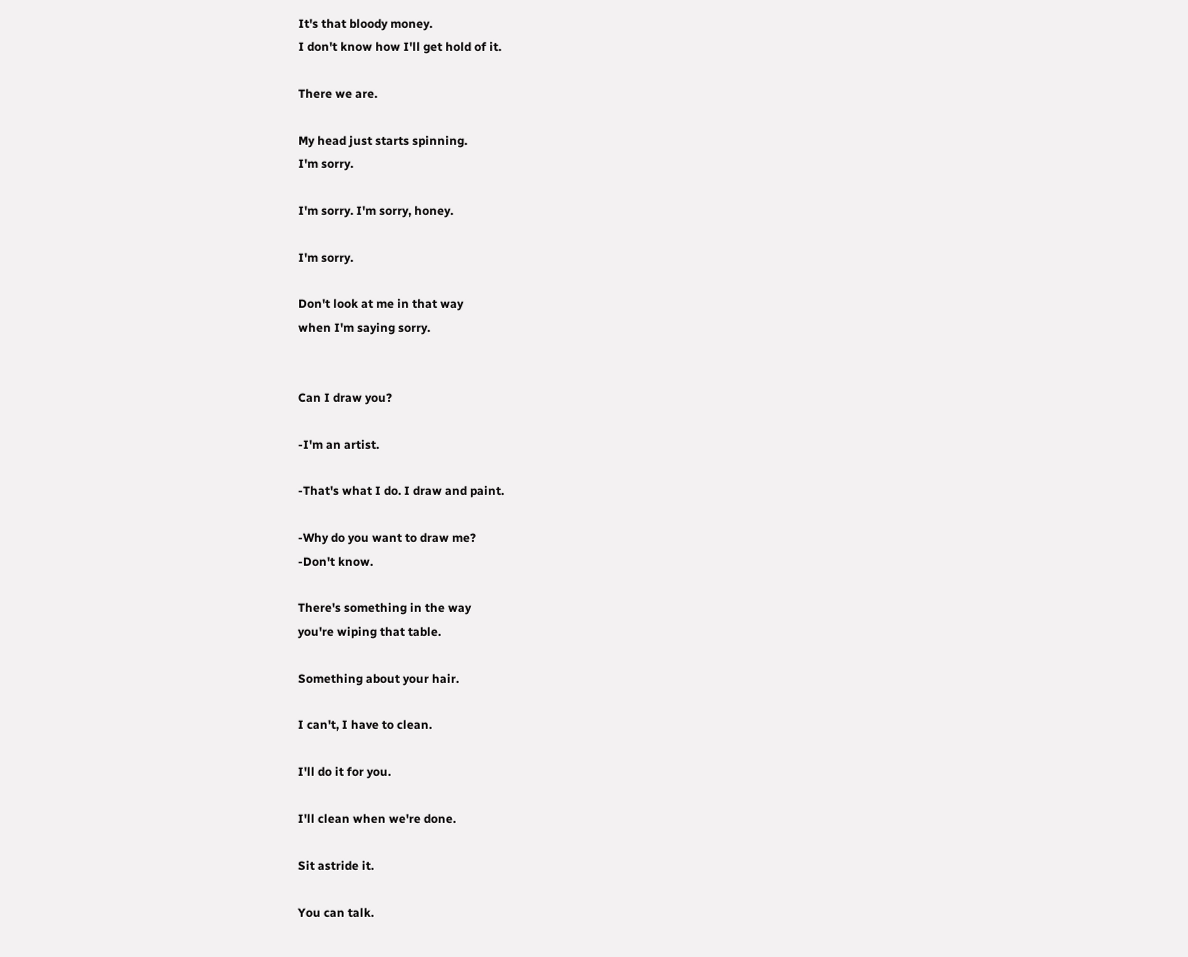It's that bloody money.
I don't know how I'll get hold of it.

There we are.

My head just starts spinning.
I'm sorry.

I'm sorry. I'm sorry, honey.

I'm sorry.

Don't look at me in that way
when I'm saying sorry.


Can I draw you?

-I'm an artist.

-That's what I do. I draw and paint.

-Why do you want to draw me?
-Don't know.

There's something in the way
you're wiping that table.

Something about your hair.

I can't, I have to clean.

I'll do it for you.

I'll clean when we're done.

Sit astride it.

You can talk.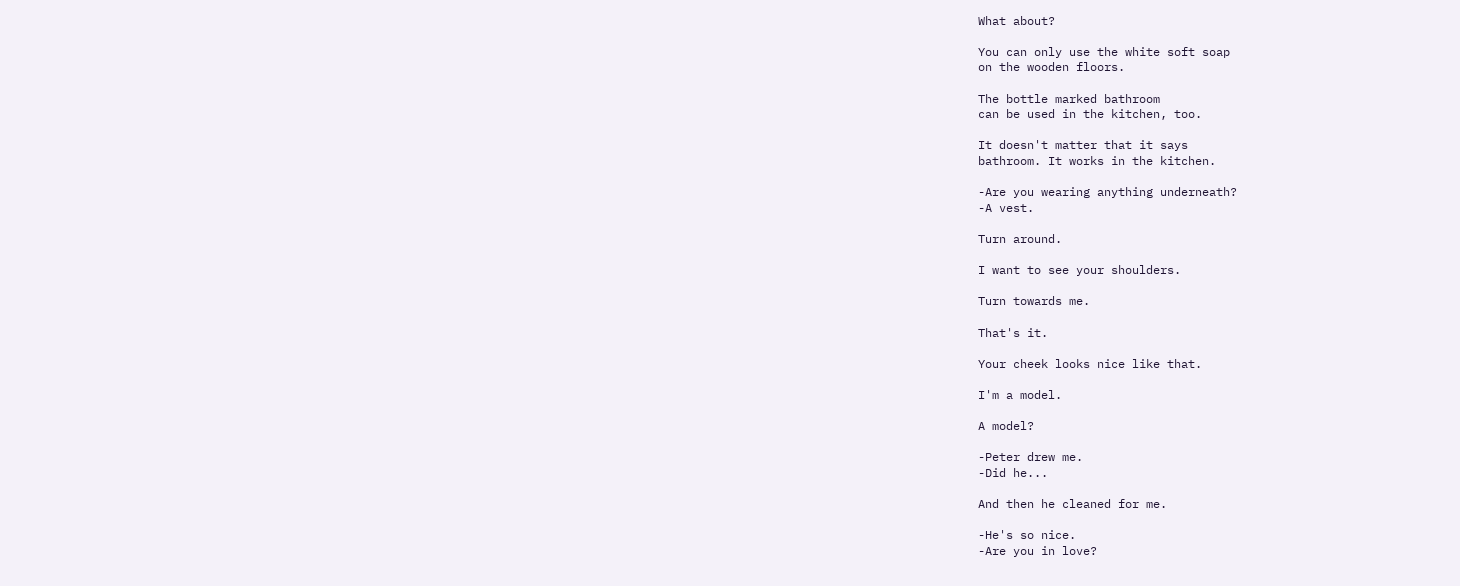What about?

You can only use the white soft soap
on the wooden floors.

The bottle marked bathroom
can be used in the kitchen, too.

It doesn't matter that it says
bathroom. It works in the kitchen.

-Are you wearing anything underneath?
-A vest.

Turn around.

I want to see your shoulders.

Turn towards me.

That's it.

Your cheek looks nice like that.

I'm a model.

A model?

-Peter drew me.
-Did he...

And then he cleaned for me.

-He's so nice.
-Are you in love?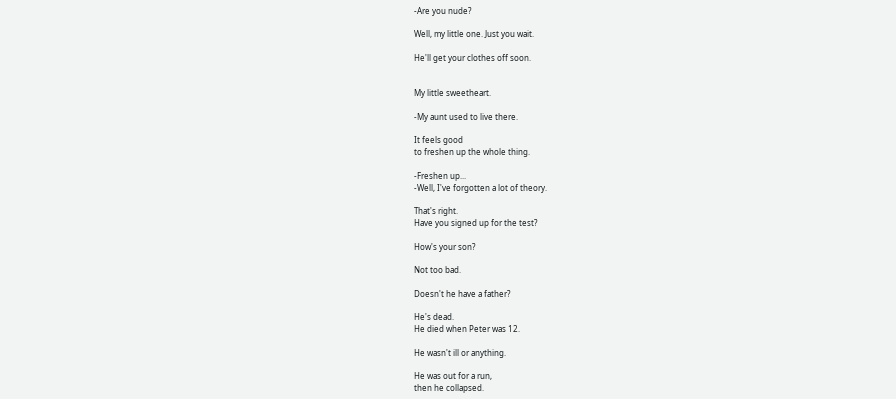-Are you nude?

Well, my little one. Just you wait.

He'll get your clothes off soon.


My little sweetheart.

-My aunt used to live there.

It feels good
to freshen up the whole thing.

-Freshen up...
-Well, I've forgotten a lot of theory.

That's right.
Have you signed up for the test?

How's your son?

Not too bad.

Doesn't he have a father?

He's dead.
He died when Peter was 12.

He wasn't ill or anything.

He was out for a run,
then he collapsed.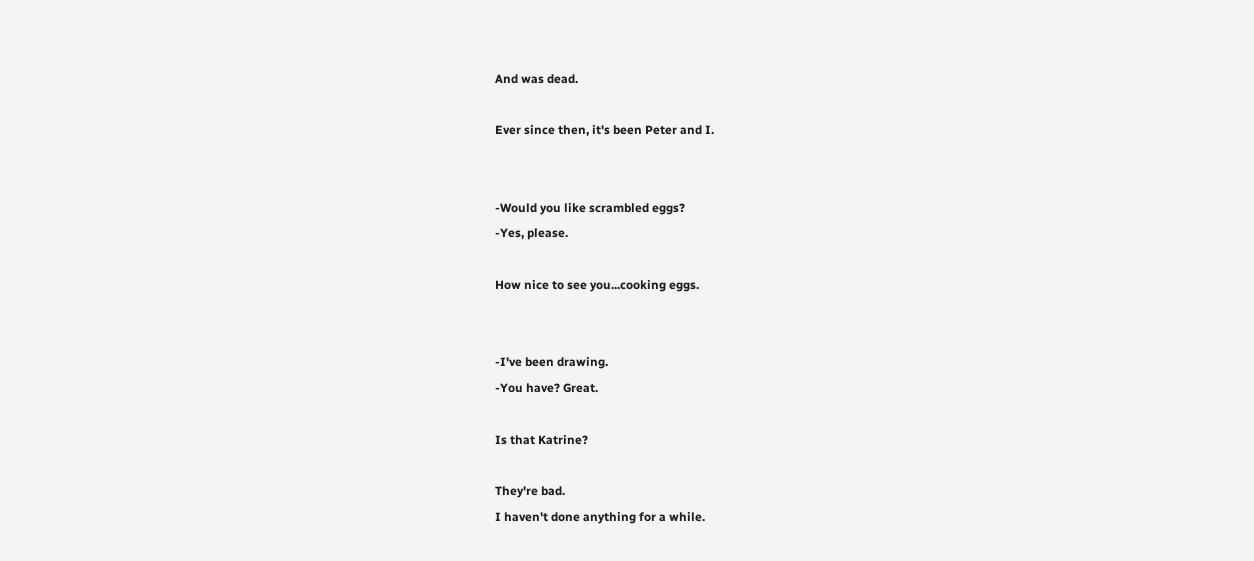And was dead.

Ever since then, it's been Peter and I.


-Would you like scrambled eggs?
-Yes, please.

How nice to see you...cooking eggs.


-I've been drawing.
-You have? Great.

Is that Katrine?

They're bad.
I haven't done anything for a while.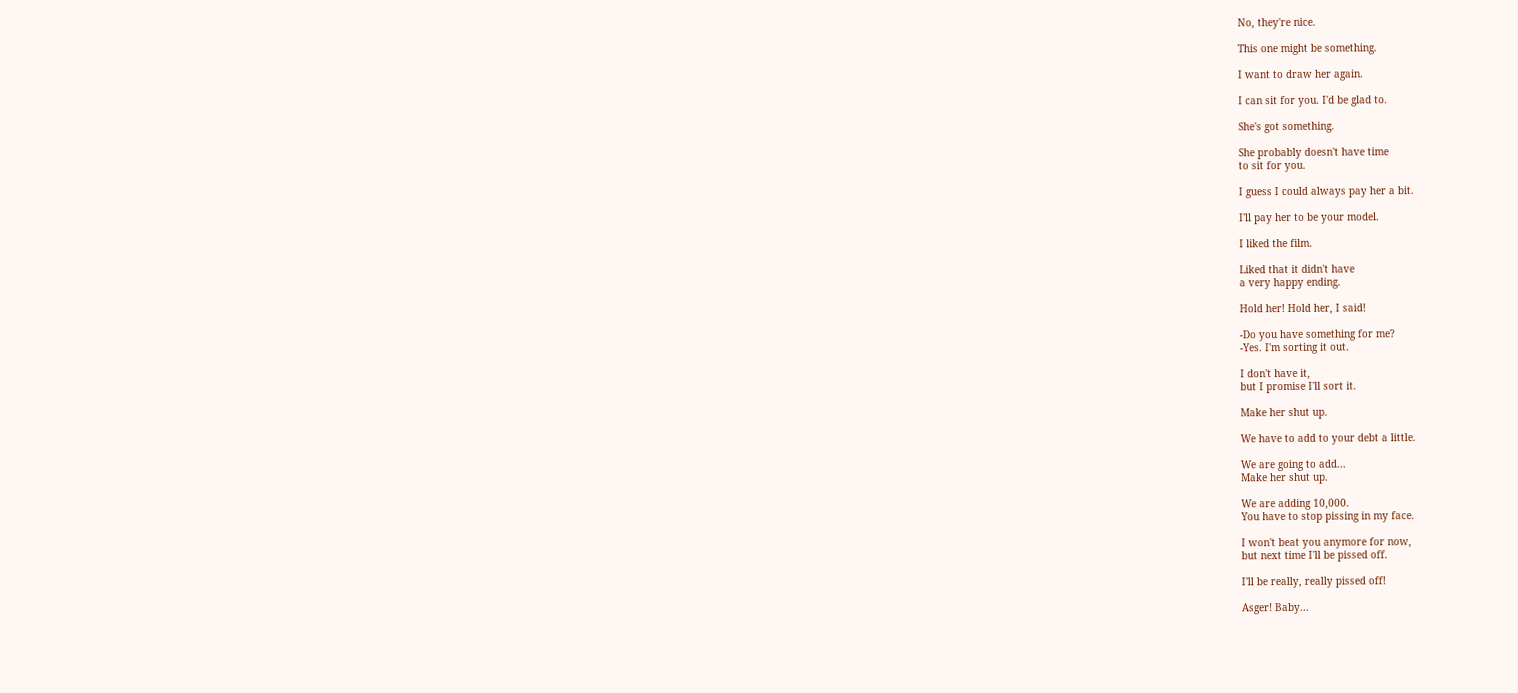No, they're nice.

This one might be something.

I want to draw her again.

I can sit for you. I'd be glad to.

She's got something.

She probably doesn't have time
to sit for you.

I guess I could always pay her a bit.

I'll pay her to be your model.

I liked the film.

Liked that it didn't have
a very happy ending.

Hold her! Hold her, I said!

-Do you have something for me?
-Yes. I'm sorting it out.

I don't have it,
but I promise I'll sort it.

Make her shut up.

We have to add to your debt a little.

We are going to add...
Make her shut up.

We are adding 10,000.
You have to stop pissing in my face.

I won't beat you anymore for now,
but next time I'll be pissed off.

I'll be really, really pissed off!

Asger! Baby...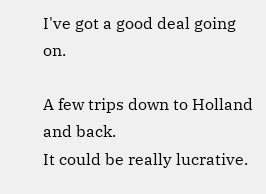I've got a good deal going on.

A few trips down to Holland and back.
It could be really lucrative.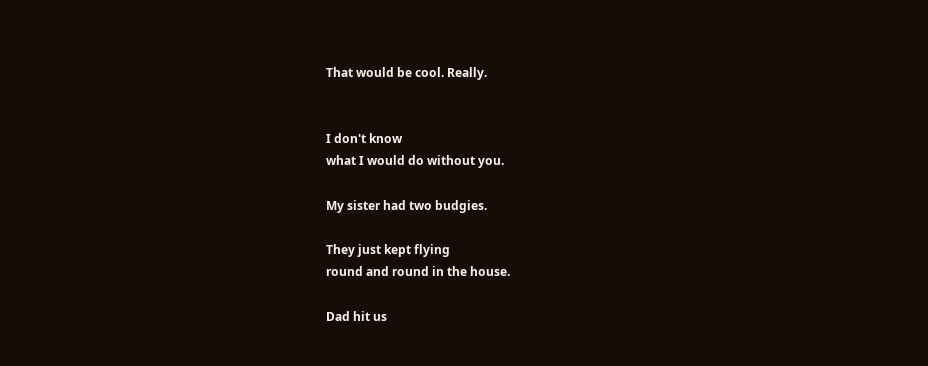That would be cool. Really.


I don't know
what I would do without you.

My sister had two budgies.

They just kept flying
round and round in the house.

Dad hit us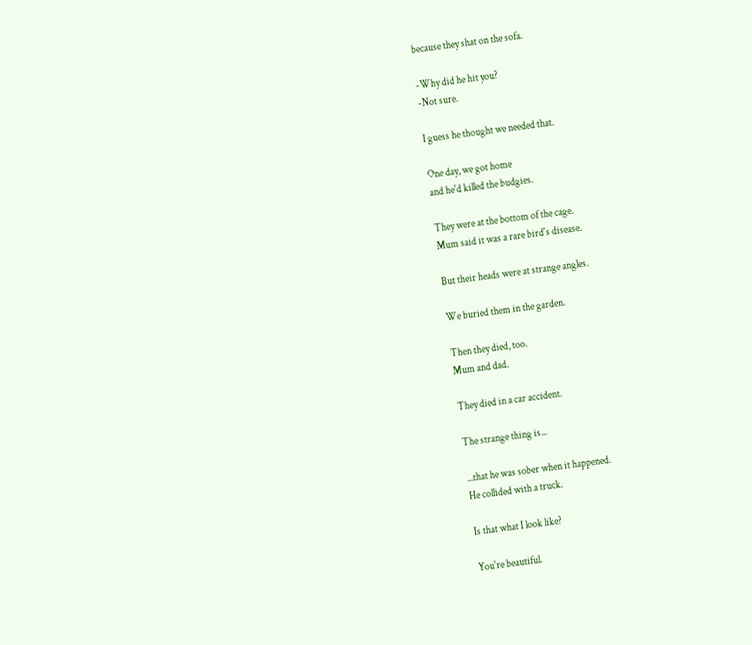because they shat on the sofa.

-Why did he hit you?
-Not sure.

I guess he thought we needed that.

One day, we got home
and he'd killed the budgies.

They were at the bottom of the cage.
Mum said it was a rare bird's disease.

But their heads were at strange angles.

We buried them in the garden.

Then they died, too.
Mum and dad.

They died in a car accident.

The strange thing is...

...that he was sober when it happened.
He collided with a truck.

Is that what I look like?

You're beautiful.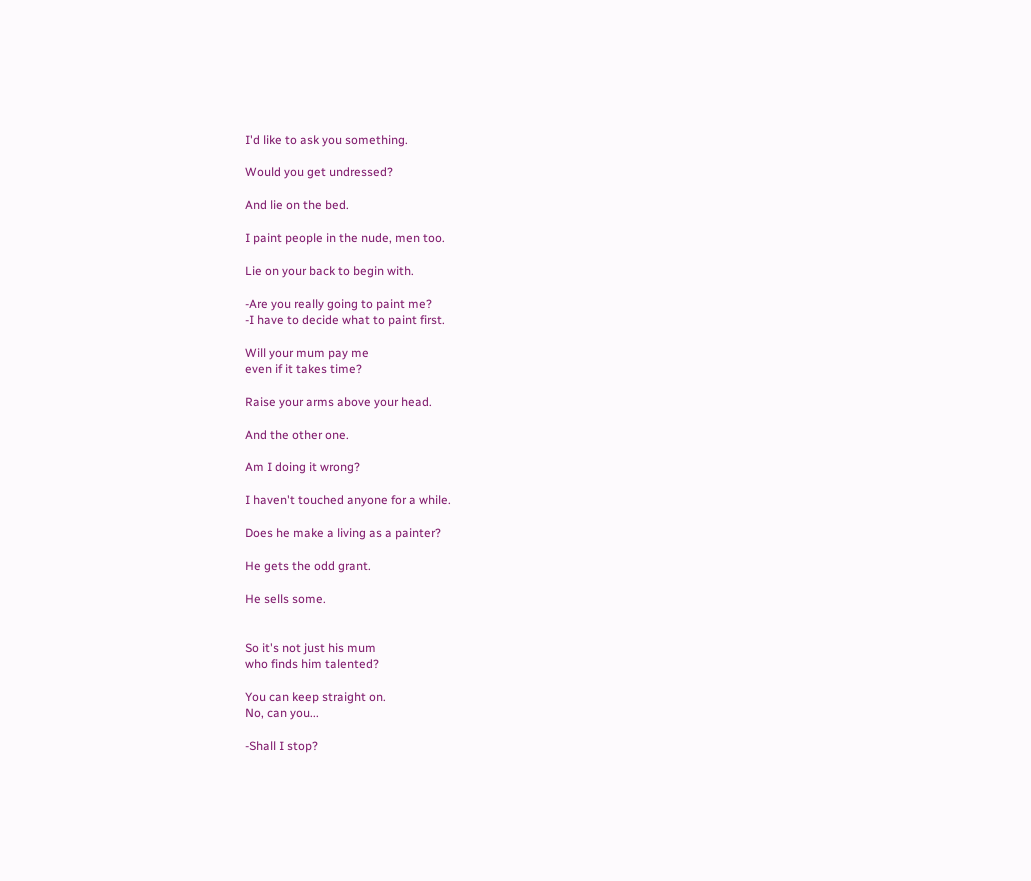I'd like to ask you something.

Would you get undressed?

And lie on the bed.

I paint people in the nude, men too.

Lie on your back to begin with.

-Are you really going to paint me?
-I have to decide what to paint first.

Will your mum pay me
even if it takes time?

Raise your arms above your head.

And the other one.

Am I doing it wrong?

I haven't touched anyone for a while.

Does he make a living as a painter?

He gets the odd grant.

He sells some.


So it's not just his mum
who finds him talented?

You can keep straight on.
No, can you...

-Shall I stop?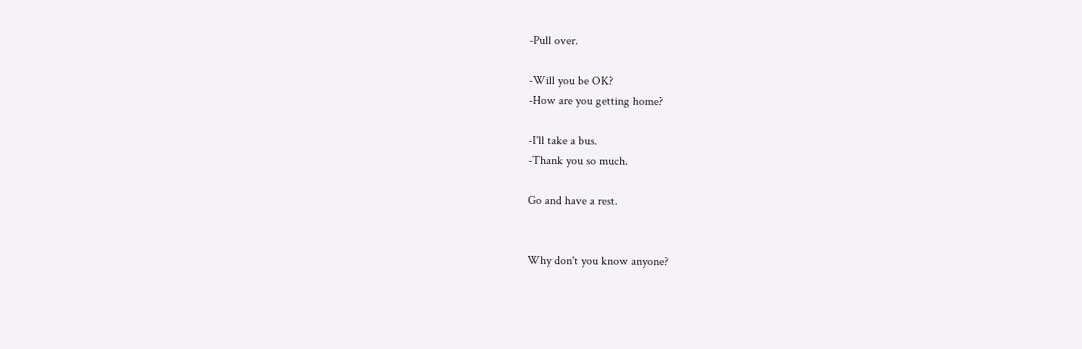-Pull over.

-Will you be OK?
-How are you getting home?

-I'll take a bus.
-Thank you so much.

Go and have a rest.


Why don't you know anyone?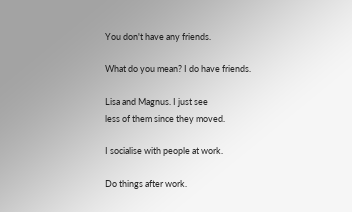You don't have any friends.

What do you mean? I do have friends.

Lisa and Magnus. I just see
less of them since they moved.

I socialise with people at work.

Do things after work.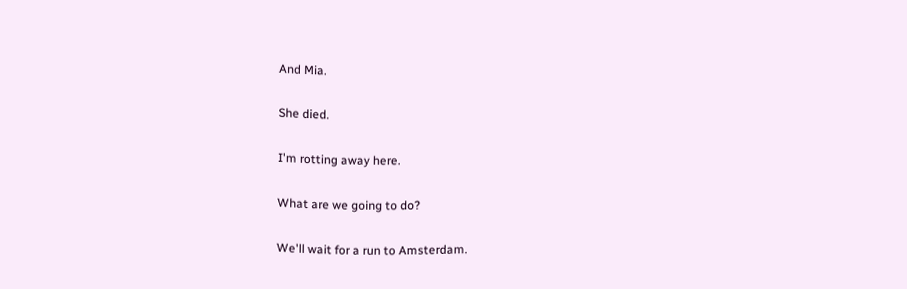And Mia.

She died.

I'm rotting away here.

What are we going to do?

We'll wait for a run to Amsterdam.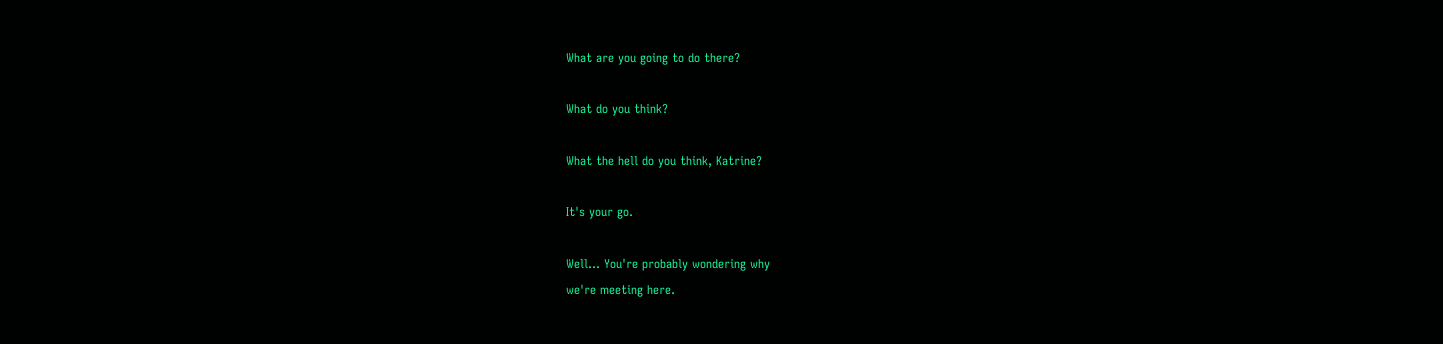What are you going to do there?

What do you think?

What the hell do you think, Katrine?

It's your go.

Well... You're probably wondering why
we're meeting here.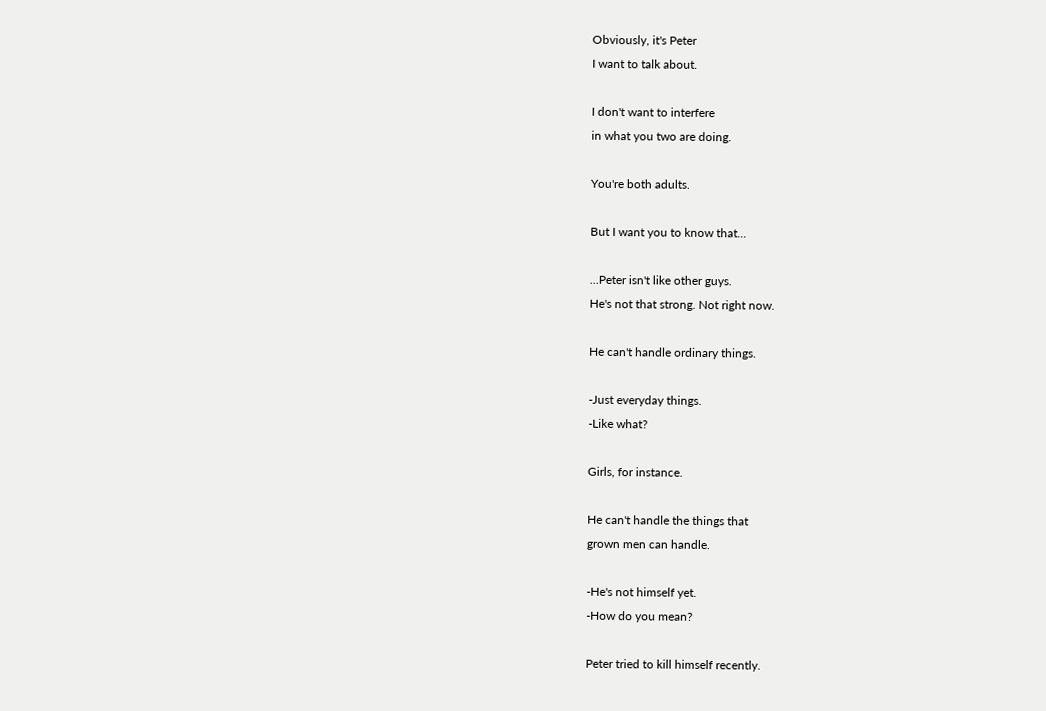Obviously, it's Peter
I want to talk about.

I don't want to interfere
in what you two are doing.

You're both adults.

But I want you to know that...

...Peter isn't like other guys.
He's not that strong. Not right now.

He can't handle ordinary things.

-Just everyday things.
-Like what?

Girls, for instance.

He can't handle the things that
grown men can handle.

-He's not himself yet.
-How do you mean?

Peter tried to kill himself recently.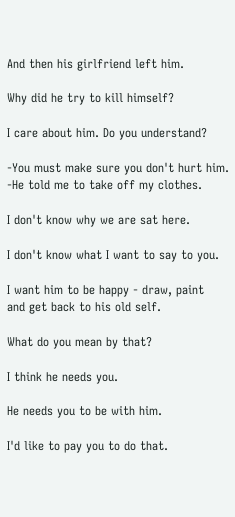And then his girlfriend left him.

Why did he try to kill himself?

I care about him. Do you understand?

-You must make sure you don't hurt him.
-He told me to take off my clothes.

I don't know why we are sat here.

I don't know what I want to say to you.

I want him to be happy - draw, paint
and get back to his old self.

What do you mean by that?

I think he needs you.

He needs you to be with him.

I'd like to pay you to do that.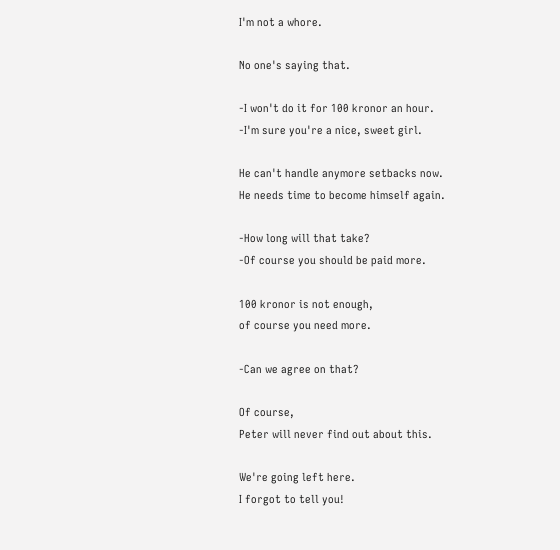I'm not a whore.

No one's saying that.

-I won't do it for 100 kronor an hour.
-I'm sure you're a nice, sweet girl.

He can't handle anymore setbacks now.
He needs time to become himself again.

-How long will that take?
-Of course you should be paid more.

100 kronor is not enough,
of course you need more.

-Can we agree on that?

Of course,
Peter will never find out about this.

We're going left here.
I forgot to tell you!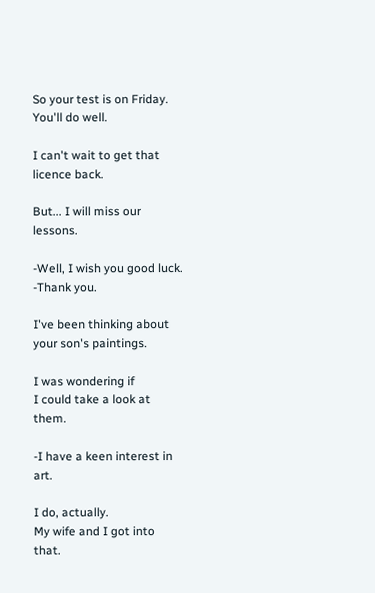So your test is on Friday.
You'll do well.

I can't wait to get that licence back.

But... I will miss our lessons.

-Well, I wish you good luck.
-Thank you.

I've been thinking about
your son's paintings.

I was wondering if
I could take a look at them.

-I have a keen interest in art.

I do, actually.
My wife and I got into that.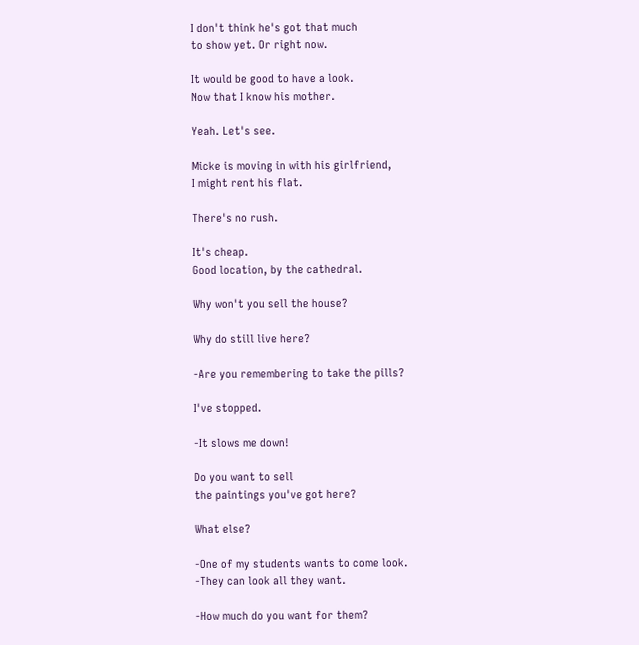I don't think he's got that much
to show yet. Or right now.

It would be good to have a look.
Now that I know his mother.

Yeah. Let's see.

Micke is moving in with his girlfriend,
I might rent his flat.

There's no rush.

It's cheap.
Good location, by the cathedral.

Why won't you sell the house?

Why do still live here?

-Are you remembering to take the pills?

I've stopped.

-It slows me down!

Do you want to sell
the paintings you've got here?

What else?

-One of my students wants to come look.
-They can look all they want.

-How much do you want for them?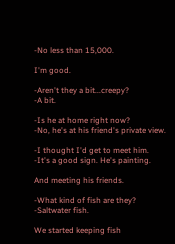-No less than 15,000.

I'm good.

-Aren't they a bit...creepy?
-A bit.

-Is he at home right now?
-No, he's at his friend's private view.

-I thought I'd get to meet him.
-It's a good sign. He's painting.

And meeting his friends.

-What kind of fish are they?
-Saltwater fish.

We started keeping fish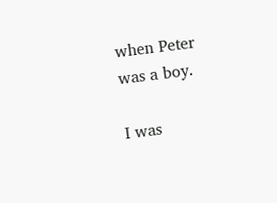when Peter was a boy.

I was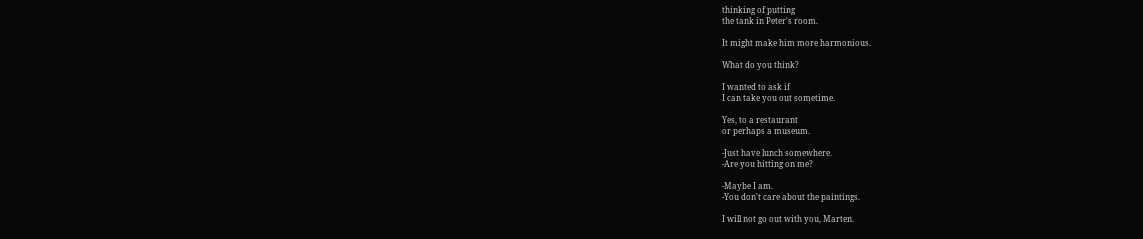thinking of putting
the tank in Peter's room.

It might make him more harmonious.

What do you think?

I wanted to ask if
I can take you out sometime.

Yes, to a restaurant
or perhaps a museum.

-Just have lunch somewhere.
-Are you hitting on me?

-Maybe I am.
-You don't care about the paintings.

I will not go out with you, Marten.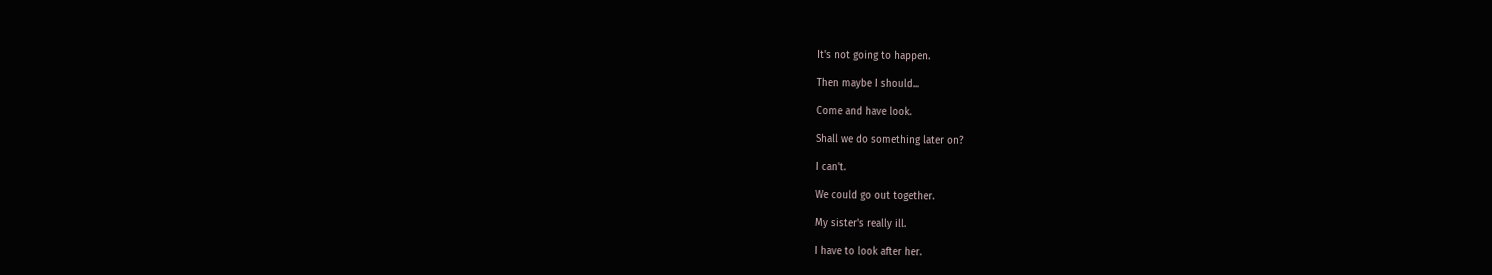It's not going to happen.

Then maybe I should...

Come and have look.

Shall we do something later on?

I can't.

We could go out together.

My sister's really ill.

I have to look after her.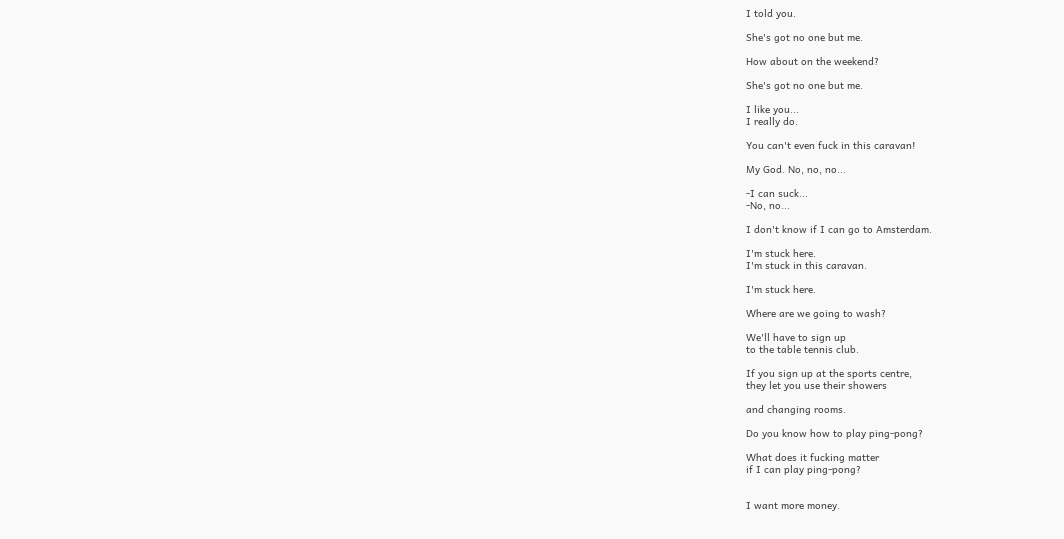I told you.

She's got no one but me.

How about on the weekend?

She's got no one but me.

I like you...
I really do.

You can't even fuck in this caravan!

My God. No, no, no...

-I can suck...
-No, no...

I don't know if I can go to Amsterdam.

I'm stuck here.
I'm stuck in this caravan.

I'm stuck here.

Where are we going to wash?

We'll have to sign up
to the table tennis club.

If you sign up at the sports centre,
they let you use their showers

and changing rooms.

Do you know how to play ping-pong?

What does it fucking matter
if I can play ping-pong?


I want more money.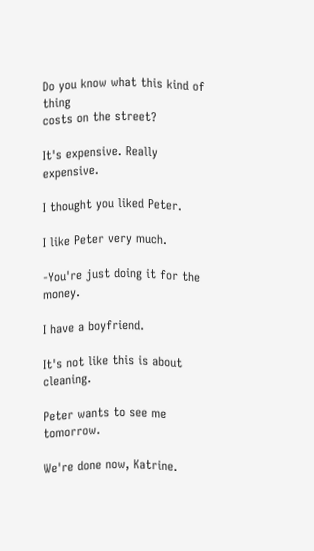Do you know what this kind of thing
costs on the street?

It's expensive. Really expensive.

I thought you liked Peter.

I like Peter very much.

-You're just doing it for the money.

I have a boyfriend.

It's not like this is about cleaning.

Peter wants to see me tomorrow.

We're done now, Katrine.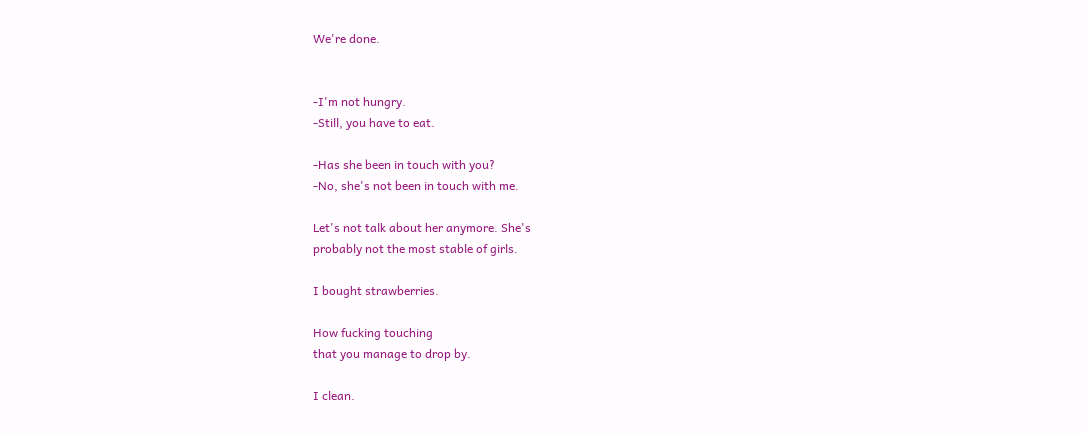We're done.


-I'm not hungry.
-Still, you have to eat.

-Has she been in touch with you?
-No, she's not been in touch with me.

Let's not talk about her anymore. She's
probably not the most stable of girls.

I bought strawberries.

How fucking touching
that you manage to drop by.

I clean.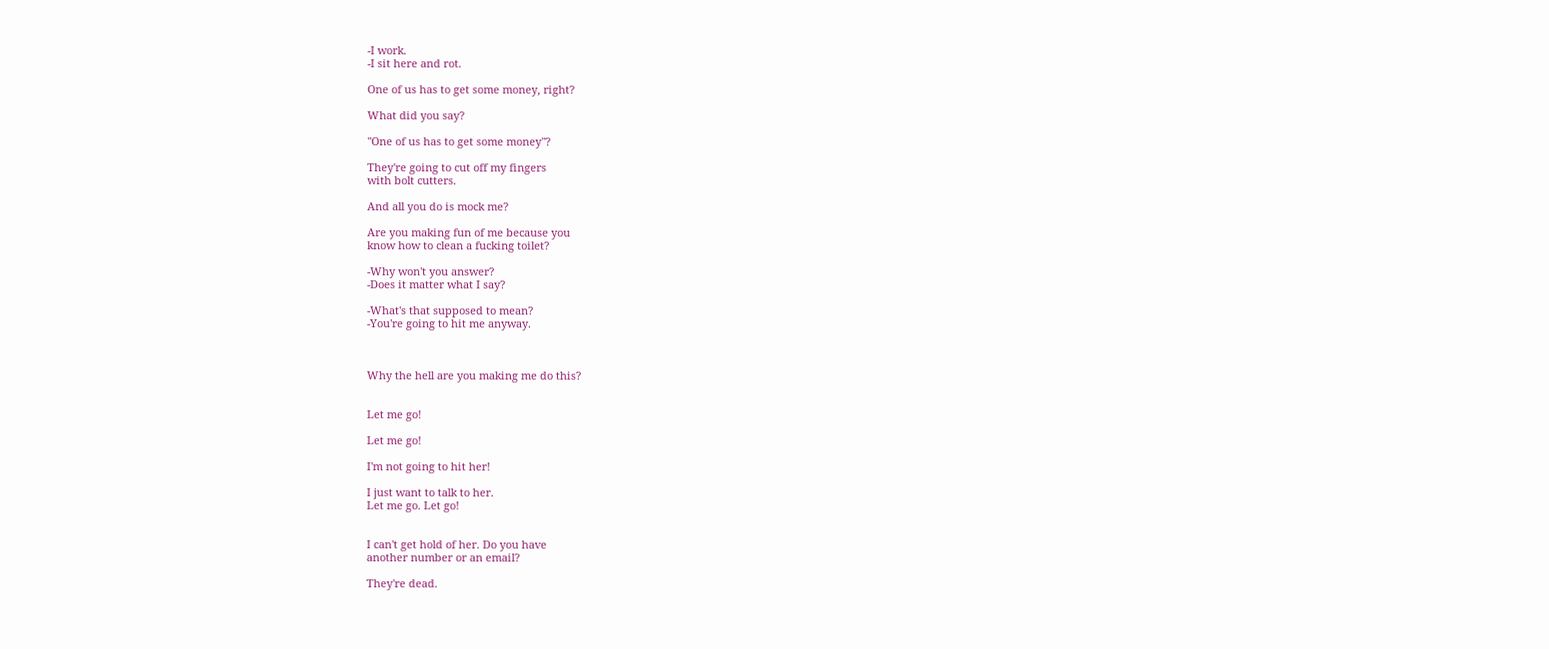-I work.
-I sit here and rot.

One of us has to get some money, right?

What did you say?

"One of us has to get some money"?

They're going to cut off my fingers
with bolt cutters.

And all you do is mock me?

Are you making fun of me because you
know how to clean a fucking toilet?

-Why won't you answer?
-Does it matter what I say?

-What's that supposed to mean?
-You're going to hit me anyway.



Why the hell are you making me do this?


Let me go!

Let me go!

I'm not going to hit her!

I just want to talk to her.
Let me go. Let go!


I can't get hold of her. Do you have
another number or an email?

They're dead.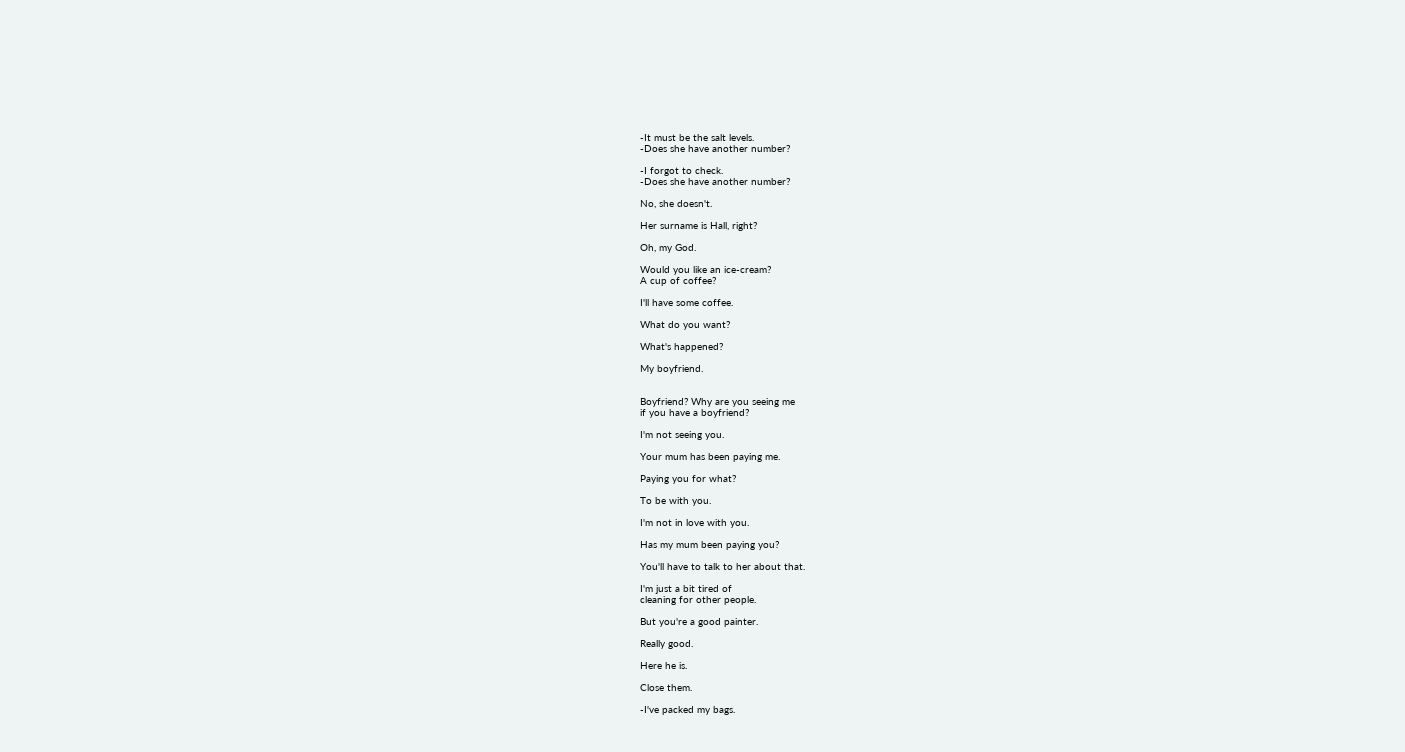-It must be the salt levels.
-Does she have another number?

-I forgot to check.
-Does she have another number?

No, she doesn't.

Her surname is Hall, right?

Oh, my God.

Would you like an ice-cream?
A cup of coffee?

I'll have some coffee.

What do you want?

What's happened?

My boyfriend.


Boyfriend? Why are you seeing me
if you have a boyfriend?

I'm not seeing you.

Your mum has been paying me.

Paying you for what?

To be with you.

I'm not in love with you.

Has my mum been paying you?

You'll have to talk to her about that.

I'm just a bit tired of
cleaning for other people.

But you're a good painter.

Really good.

Here he is.

Close them.

-I've packed my bags.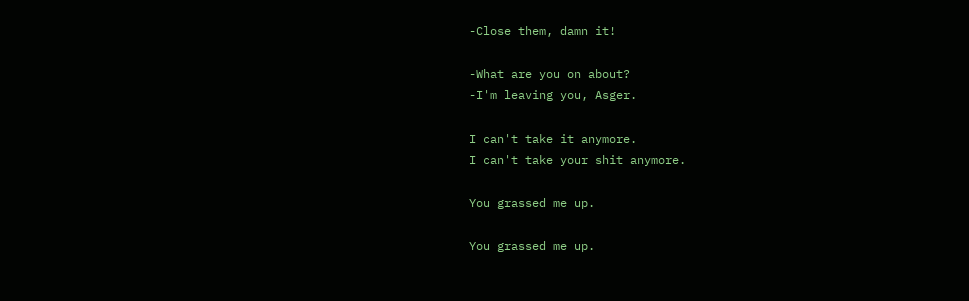-Close them, damn it!

-What are you on about?
-I'm leaving you, Asger.

I can't take it anymore.
I can't take your shit anymore.

You grassed me up.

You grassed me up.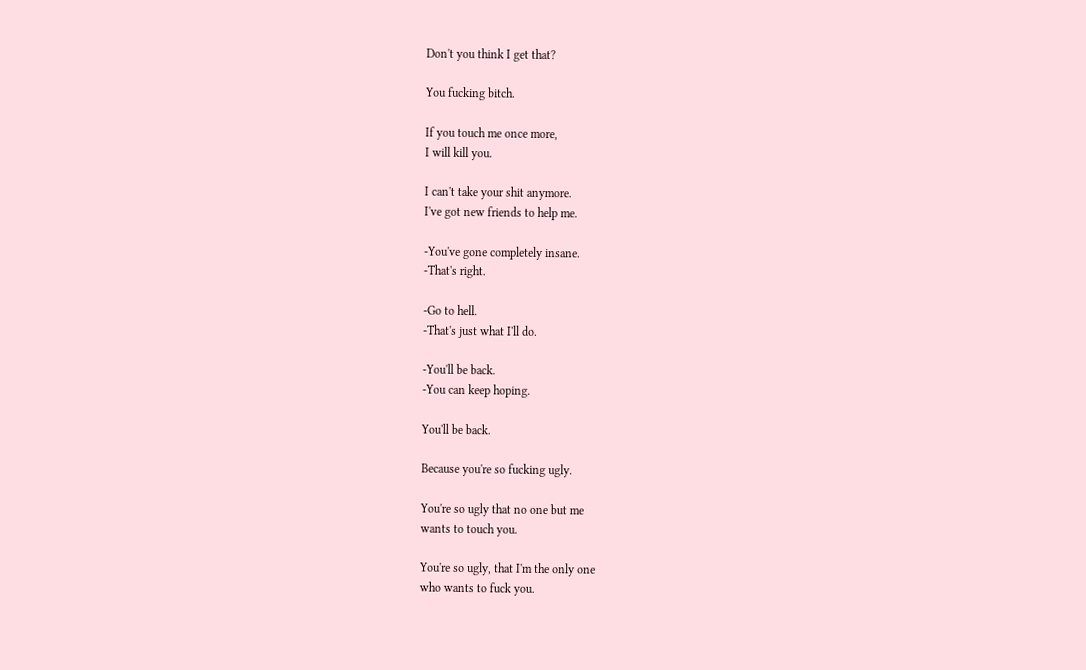Don't you think I get that?

You fucking bitch.

If you touch me once more,
I will kill you.

I can't take your shit anymore.
I've got new friends to help me.

-You've gone completely insane.
-That's right.

-Go to hell.
-That's just what I'll do.

-You'll be back.
-You can keep hoping.

You'll be back.

Because you're so fucking ugly.

You're so ugly that no one but me
wants to touch you.

You're so ugly, that I'm the only one
who wants to fuck you.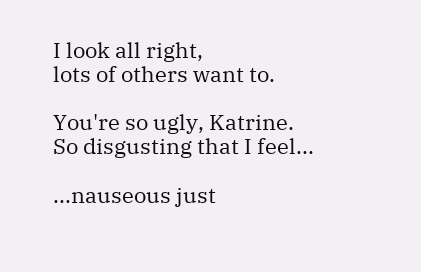I look all right,
lots of others want to.

You're so ugly, Katrine.
So disgusting that I feel...

...nauseous just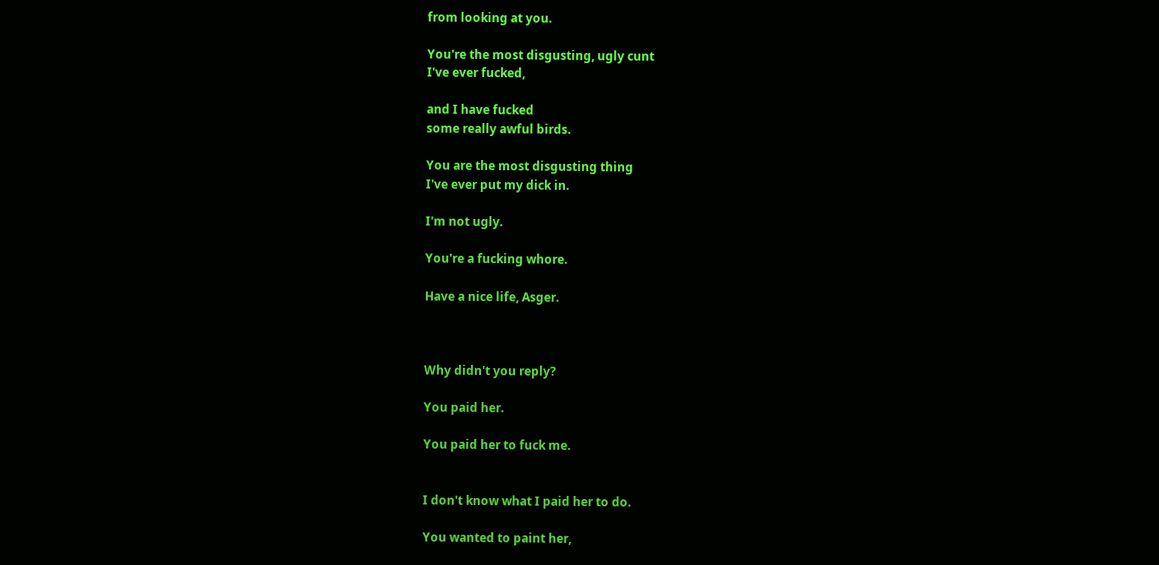from looking at you.

You're the most disgusting, ugly cunt
I've ever fucked,

and I have fucked
some really awful birds.

You are the most disgusting thing
I've ever put my dick in.

I'm not ugly.

You're a fucking whore.

Have a nice life, Asger.



Why didn't you reply?

You paid her.

You paid her to fuck me.


I don't know what I paid her to do.

You wanted to paint her,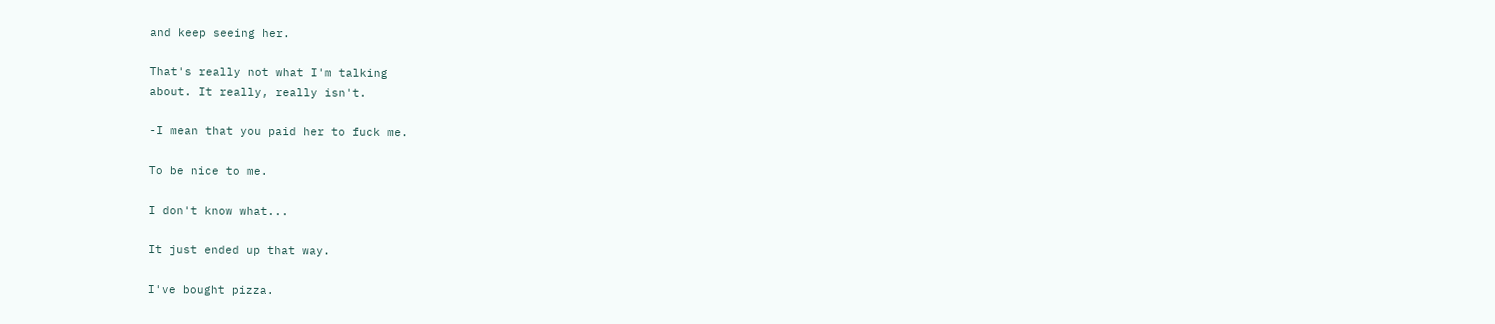and keep seeing her.

That's really not what I'm talking
about. It really, really isn't.

-I mean that you paid her to fuck me.

To be nice to me.

I don't know what...

It just ended up that way.

I've bought pizza.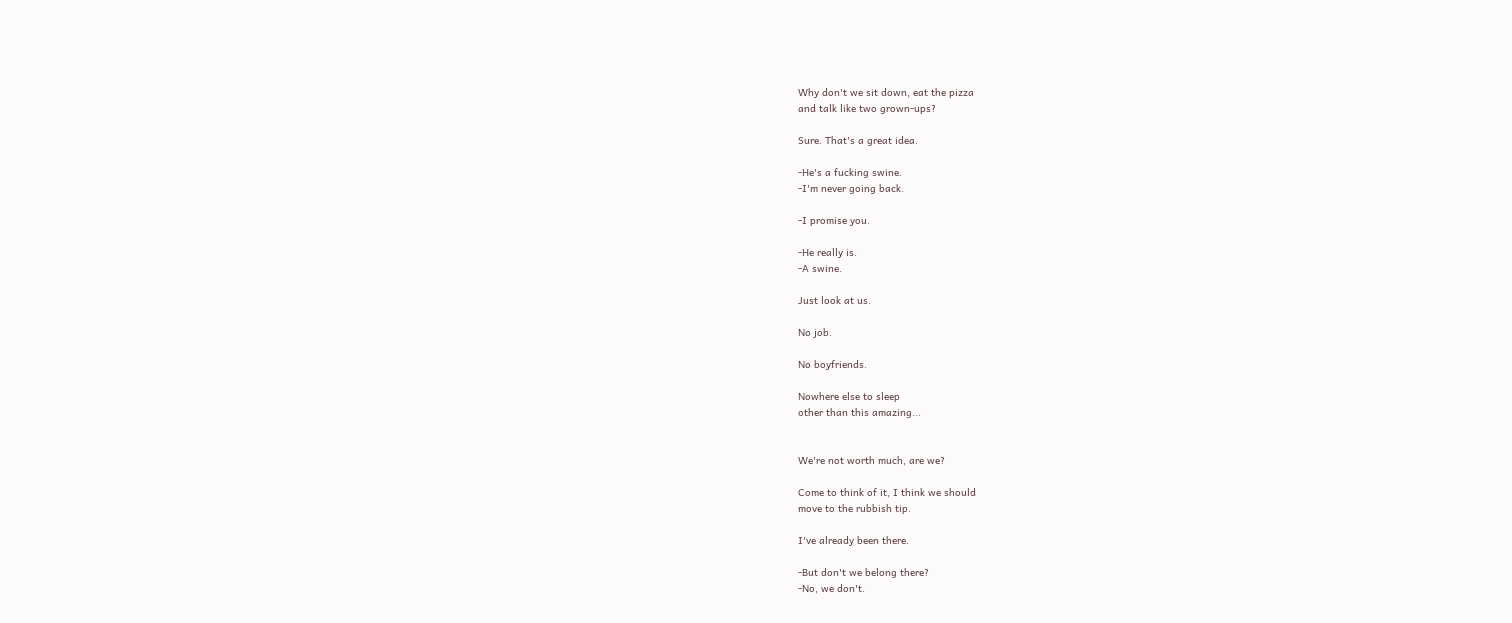Why don't we sit down, eat the pizza
and talk like two grown-ups?

Sure. That's a great idea.

-He's a fucking swine.
-I'm never going back.

-I promise you.

-He really is.
-A swine.

Just look at us.

No job.

No boyfriends.

Nowhere else to sleep
other than this amazing...


We're not worth much, are we?

Come to think of it, I think we should
move to the rubbish tip.

I've already been there.

-But don't we belong there?
-No, we don't.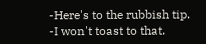-Here's to the rubbish tip.
-I won't toast to that.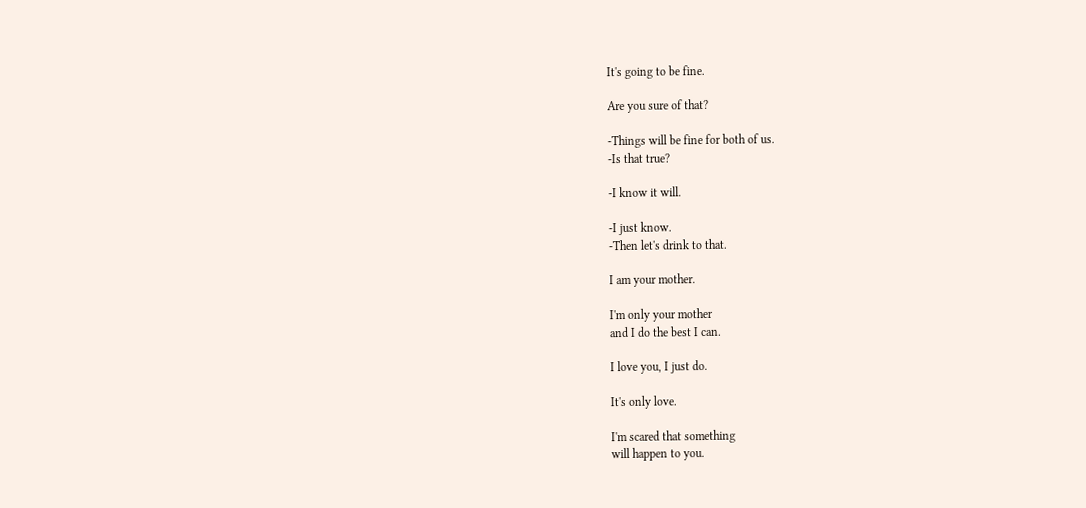It's going to be fine.

Are you sure of that?

-Things will be fine for both of us.
-Is that true?

-I know it will.

-I just know.
-Then let's drink to that.

I am your mother.

I'm only your mother
and I do the best I can.

I love you, I just do.

It's only love.

I'm scared that something
will happen to you.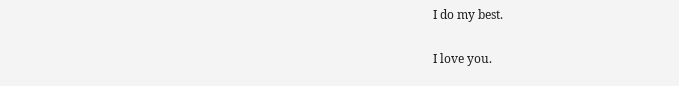I do my best.

I love you.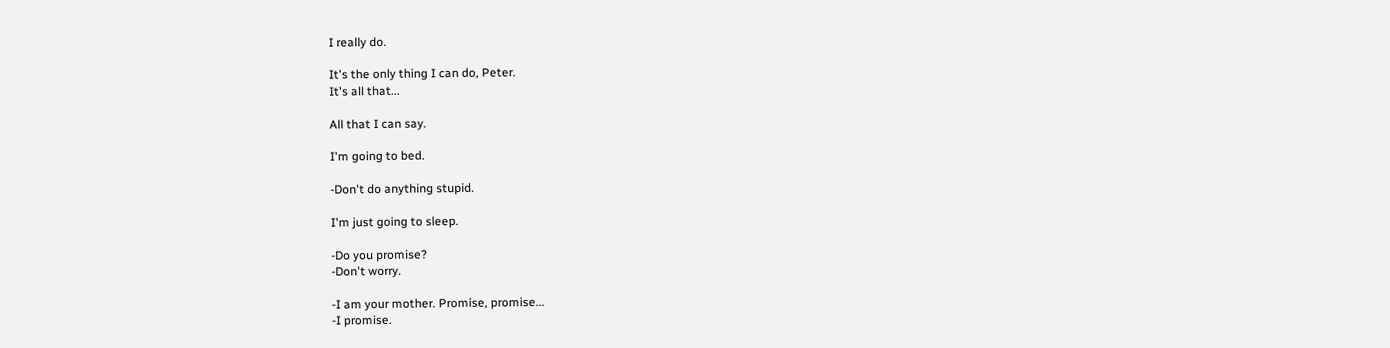I really do.

It's the only thing I can do, Peter.
It's all that...

All that I can say.

I'm going to bed.

-Don't do anything stupid.

I'm just going to sleep.

-Do you promise?
-Don't worry.

-I am your mother. Promise, promise...
-I promise.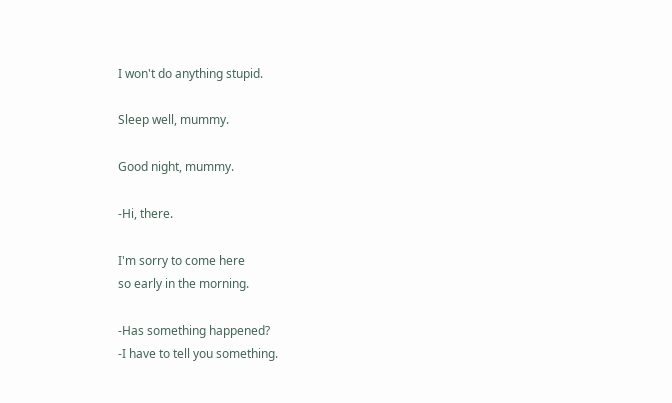I won't do anything stupid.

Sleep well, mummy.

Good night, mummy.

-Hi, there.

I'm sorry to come here
so early in the morning.

-Has something happened?
-I have to tell you something.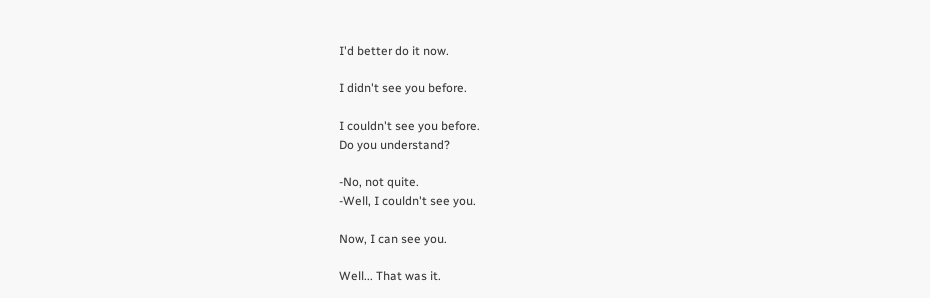I'd better do it now.

I didn't see you before.

I couldn't see you before.
Do you understand?

-No, not quite.
-Well, I couldn't see you.

Now, I can see you.

Well... That was it.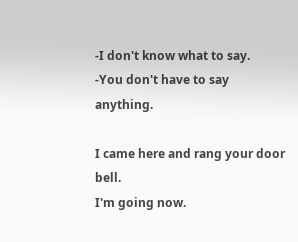-I don't know what to say.
-You don't have to say anything.

I came here and rang your door bell.
I'm going now.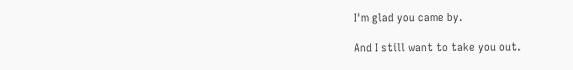I'm glad you came by.

And I still want to take you out.